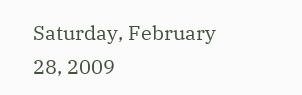Saturday, February 28, 2009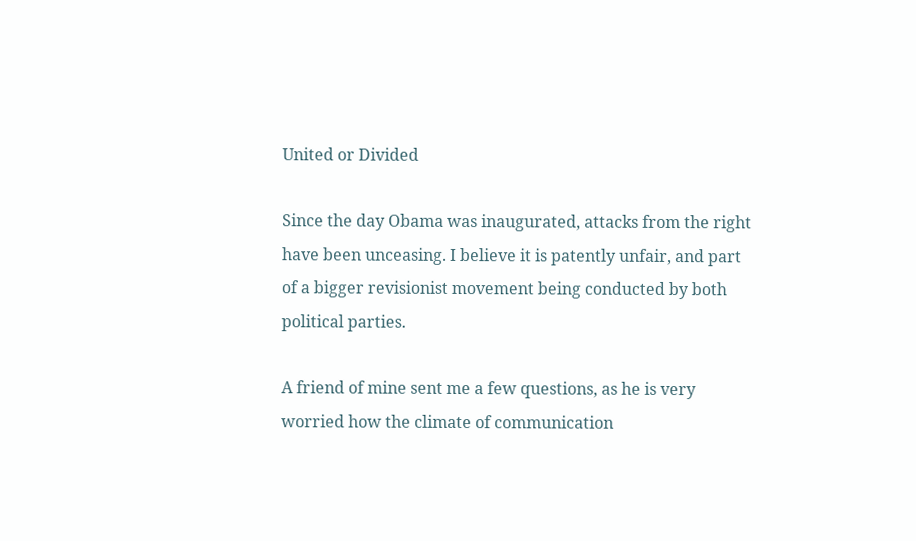United or Divided

Since the day Obama was inaugurated, attacks from the right have been unceasing. I believe it is patently unfair, and part of a bigger revisionist movement being conducted by both political parties.

A friend of mine sent me a few questions, as he is very worried how the climate of communication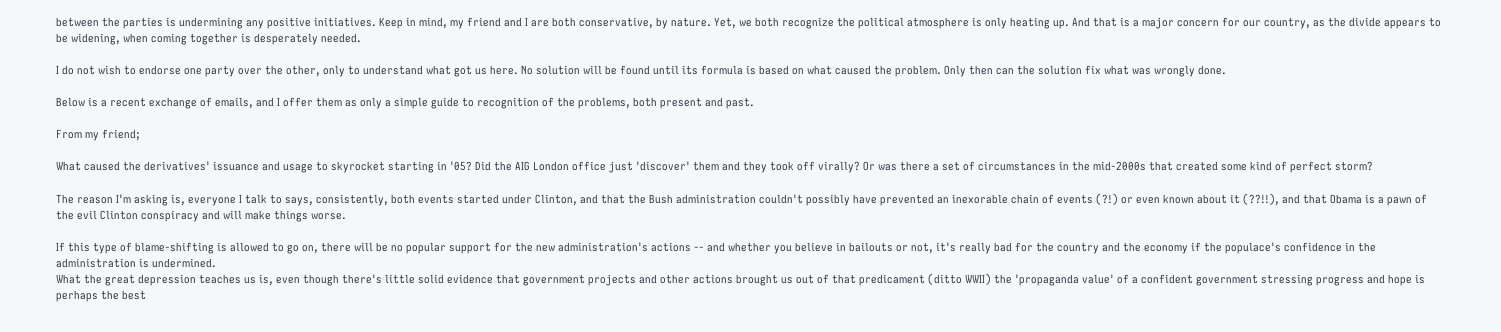between the parties is undermining any positive initiatives. Keep in mind, my friend and I are both conservative, by nature. Yet, we both recognize the political atmosphere is only heating up. And that is a major concern for our country, as the divide appears to be widening, when coming together is desperately needed.

I do not wish to endorse one party over the other, only to understand what got us here. No solution will be found until its formula is based on what caused the problem. Only then can the solution fix what was wrongly done.

Below is a recent exchange of emails, and I offer them as only a simple guide to recognition of the problems, both present and past.

From my friend;

What caused the derivatives' issuance and usage to skyrocket starting in '05? Did the AIG London office just 'discover' them and they took off virally? Or was there a set of circumstances in the mid-2000s that created some kind of perfect storm?

The reason I'm asking is, everyone I talk to says, consistently, both events started under Clinton, and that the Bush administration couldn't possibly have prevented an inexorable chain of events (?!) or even known about it (??!!), and that Obama is a pawn of the evil Clinton conspiracy and will make things worse.

If this type of blame-shifting is allowed to go on, there will be no popular support for the new administration's actions -- and whether you believe in bailouts or not, it's really bad for the country and the economy if the populace's confidence in the administration is undermined.
What the great depression teaches us is, even though there's little solid evidence that government projects and other actions brought us out of that predicament (ditto WWII) the 'propaganda value' of a confident government stressing progress and hope is perhaps the best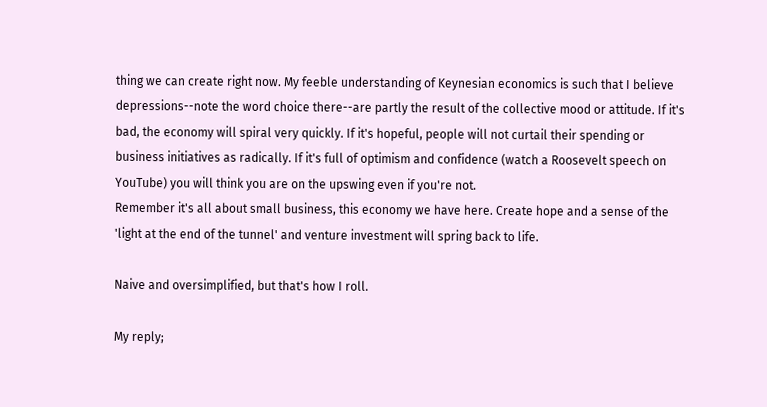thing we can create right now. My feeble understanding of Keynesian economics is such that I believe depressions--note the word choice there--are partly the result of the collective mood or attitude. If it's bad, the economy will spiral very quickly. If it's hopeful, people will not curtail their spending or business initiatives as radically. If it's full of optimism and confidence (watch a Roosevelt speech on YouTube) you will think you are on the upswing even if you're not.
Remember it's all about small business, this economy we have here. Create hope and a sense of the 'light at the end of the tunnel' and venture investment will spring back to life.

Naive and oversimplified, but that's how I roll.

My reply;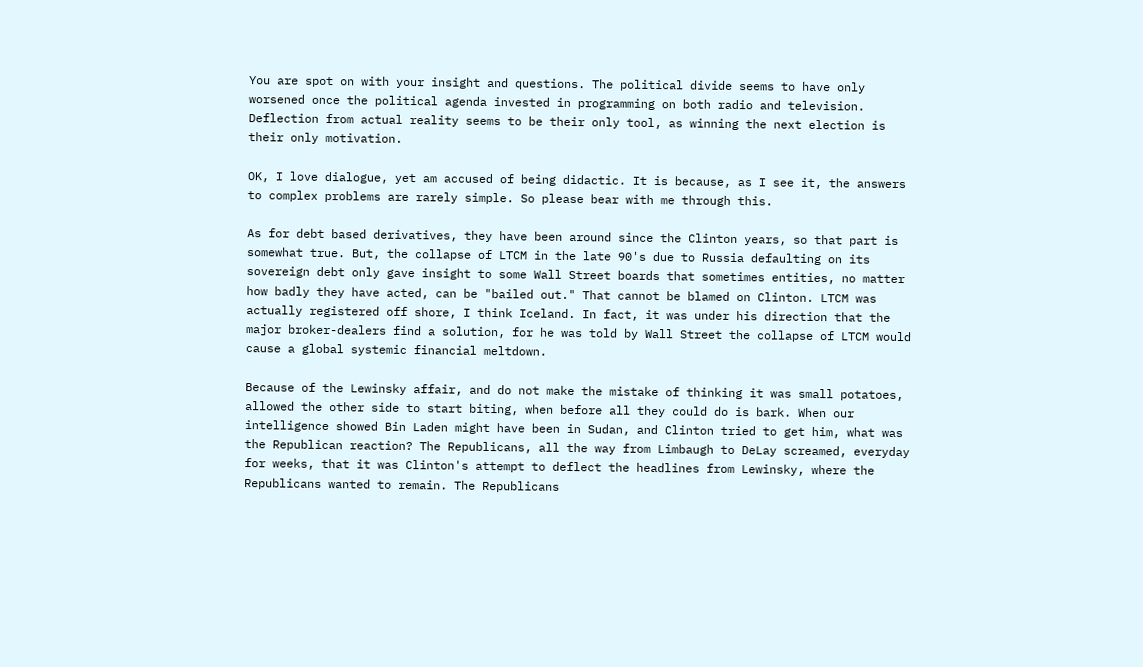You are spot on with your insight and questions. The political divide seems to have only worsened once the political agenda invested in programming on both radio and television. Deflection from actual reality seems to be their only tool, as winning the next election is their only motivation.

OK, I love dialogue, yet am accused of being didactic. It is because, as I see it, the answers to complex problems are rarely simple. So please bear with me through this.

As for debt based derivatives, they have been around since the Clinton years, so that part is somewhat true. But, the collapse of LTCM in the late 90's due to Russia defaulting on its sovereign debt only gave insight to some Wall Street boards that sometimes entities, no matter how badly they have acted, can be "bailed out." That cannot be blamed on Clinton. LTCM was actually registered off shore, I think Iceland. In fact, it was under his direction that the major broker-dealers find a solution, for he was told by Wall Street the collapse of LTCM would cause a global systemic financial meltdown.

Because of the Lewinsky affair, and do not make the mistake of thinking it was small potatoes, allowed the other side to start biting, when before all they could do is bark. When our intelligence showed Bin Laden might have been in Sudan, and Clinton tried to get him, what was the Republican reaction? The Republicans, all the way from Limbaugh to DeLay screamed, everyday for weeks, that it was Clinton's attempt to deflect the headlines from Lewinsky, where the Republicans wanted to remain. The Republicans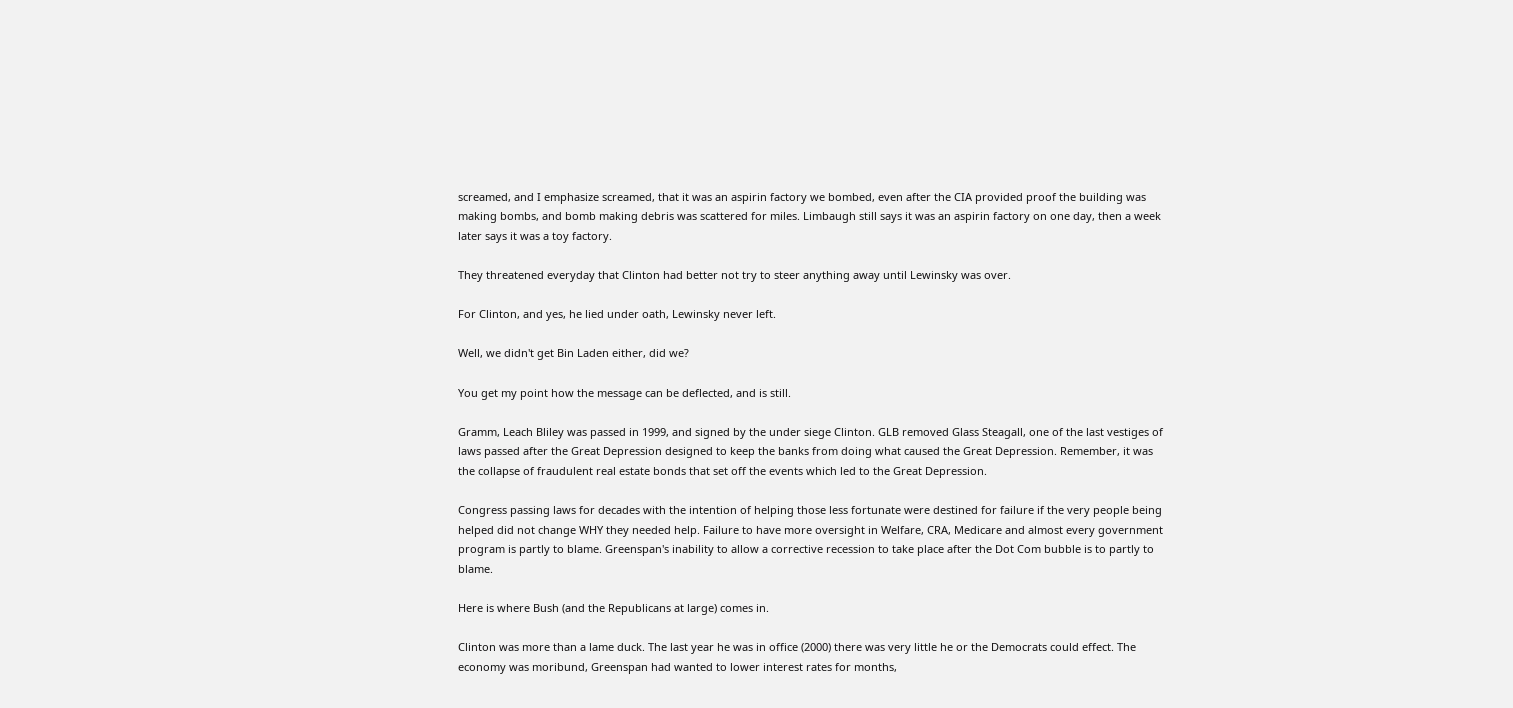screamed, and I emphasize screamed, that it was an aspirin factory we bombed, even after the CIA provided proof the building was making bombs, and bomb making debris was scattered for miles. Limbaugh still says it was an aspirin factory on one day, then a week later says it was a toy factory.

They threatened everyday that Clinton had better not try to steer anything away until Lewinsky was over.

For Clinton, and yes, he lied under oath, Lewinsky never left.

Well, we didn't get Bin Laden either, did we?

You get my point how the message can be deflected, and is still.

Gramm, Leach Bliley was passed in 1999, and signed by the under siege Clinton. GLB removed Glass Steagall, one of the last vestiges of laws passed after the Great Depression designed to keep the banks from doing what caused the Great Depression. Remember, it was the collapse of fraudulent real estate bonds that set off the events which led to the Great Depression.

Congress passing laws for decades with the intention of helping those less fortunate were destined for failure if the very people being helped did not change WHY they needed help. Failure to have more oversight in Welfare, CRA, Medicare and almost every government program is partly to blame. Greenspan's inability to allow a corrective recession to take place after the Dot Com bubble is to partly to blame.

Here is where Bush (and the Republicans at large) comes in.

Clinton was more than a lame duck. The last year he was in office (2000) there was very little he or the Democrats could effect. The economy was moribund, Greenspan had wanted to lower interest rates for months,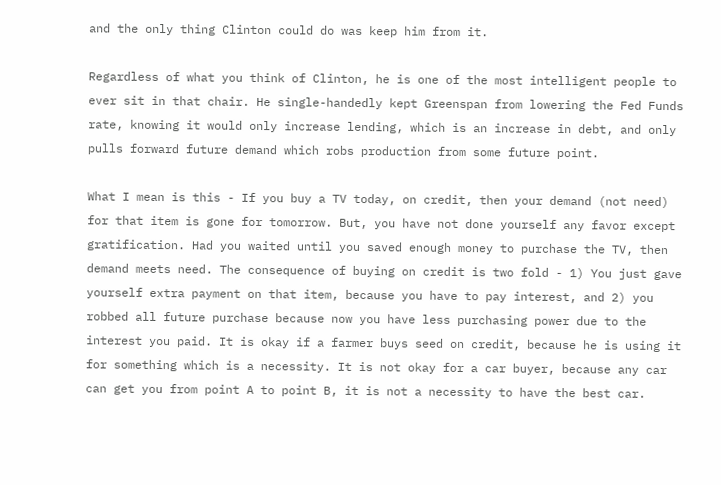and the only thing Clinton could do was keep him from it.

Regardless of what you think of Clinton, he is one of the most intelligent people to ever sit in that chair. He single-handedly kept Greenspan from lowering the Fed Funds rate, knowing it would only increase lending, which is an increase in debt, and only pulls forward future demand which robs production from some future point.

What I mean is this - If you buy a TV today, on credit, then your demand (not need) for that item is gone for tomorrow. But, you have not done yourself any favor except gratification. Had you waited until you saved enough money to purchase the TV, then demand meets need. The consequence of buying on credit is two fold - 1) You just gave yourself extra payment on that item, because you have to pay interest, and 2) you robbed all future purchase because now you have less purchasing power due to the interest you paid. It is okay if a farmer buys seed on credit, because he is using it for something which is a necessity. It is not okay for a car buyer, because any car can get you from point A to point B, it is not a necessity to have the best car.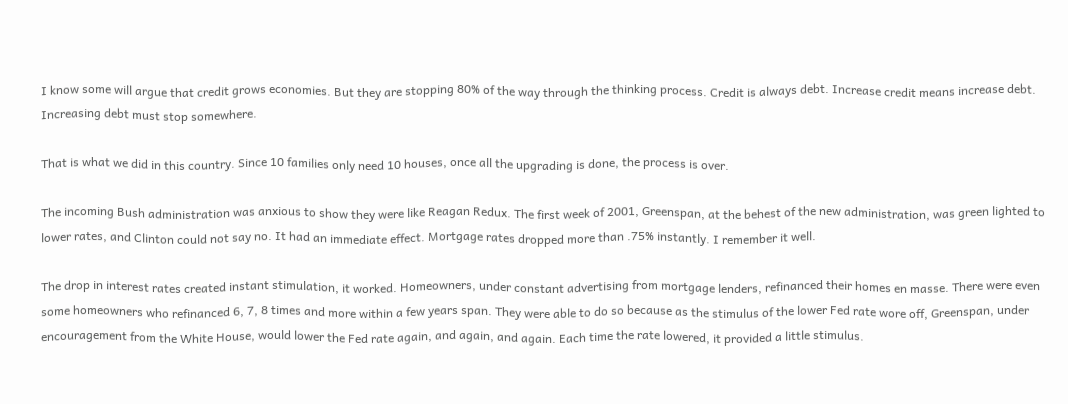I know some will argue that credit grows economies. But they are stopping 80% of the way through the thinking process. Credit is always debt. Increase credit means increase debt. Increasing debt must stop somewhere.

That is what we did in this country. Since 10 families only need 10 houses, once all the upgrading is done, the process is over.

The incoming Bush administration was anxious to show they were like Reagan Redux. The first week of 2001, Greenspan, at the behest of the new administration, was green lighted to lower rates, and Clinton could not say no. It had an immediate effect. Mortgage rates dropped more than .75% instantly. I remember it well.

The drop in interest rates created instant stimulation, it worked. Homeowners, under constant advertising from mortgage lenders, refinanced their homes en masse. There were even some homeowners who refinanced 6, 7, 8 times and more within a few years span. They were able to do so because as the stimulus of the lower Fed rate wore off, Greenspan, under encouragement from the White House, would lower the Fed rate again, and again, and again. Each time the rate lowered, it provided a little stimulus.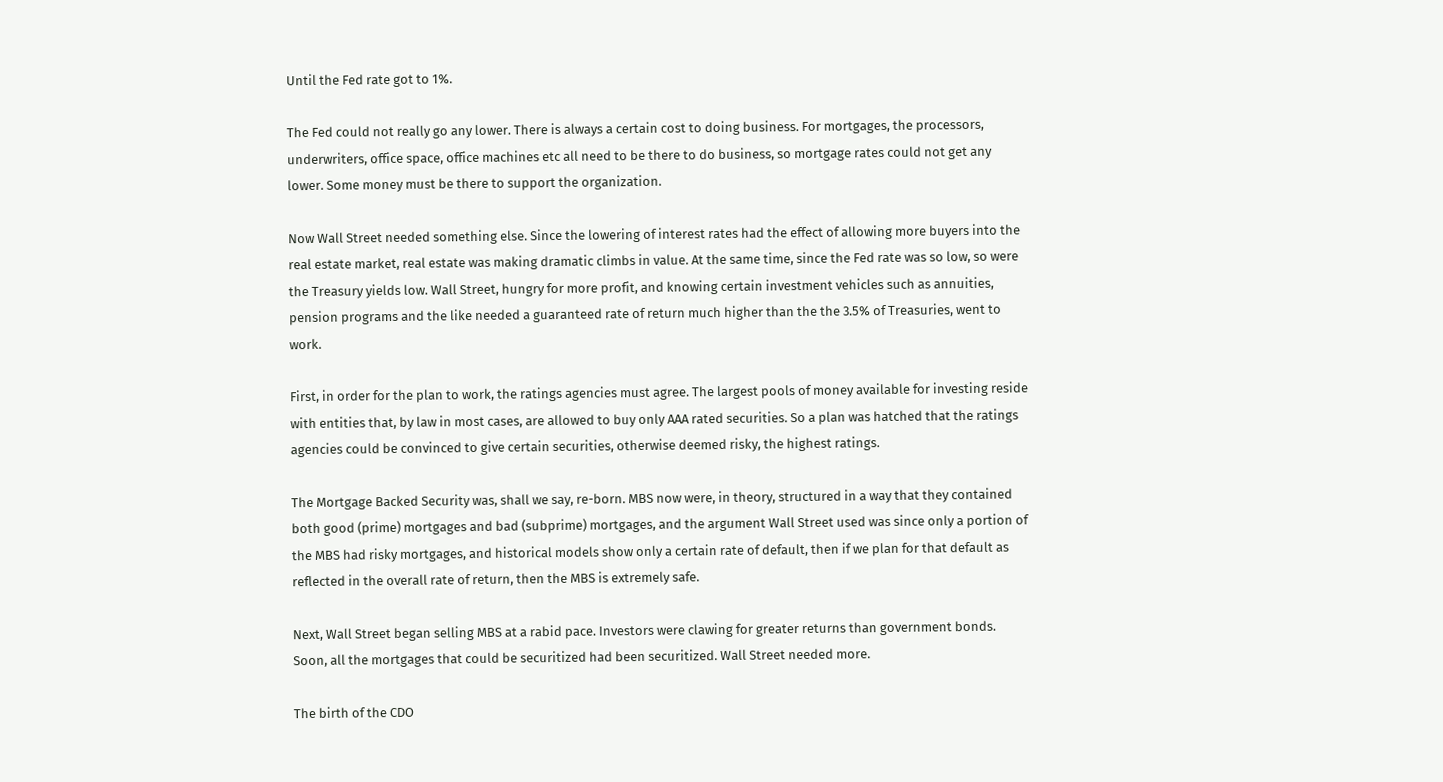Until the Fed rate got to 1%.

The Fed could not really go any lower. There is always a certain cost to doing business. For mortgages, the processors, underwriters, office space, office machines etc all need to be there to do business, so mortgage rates could not get any lower. Some money must be there to support the organization.

Now Wall Street needed something else. Since the lowering of interest rates had the effect of allowing more buyers into the real estate market, real estate was making dramatic climbs in value. At the same time, since the Fed rate was so low, so were the Treasury yields low. Wall Street, hungry for more profit, and knowing certain investment vehicles such as annuities, pension programs and the like needed a guaranteed rate of return much higher than the the 3.5% of Treasuries, went to work.

First, in order for the plan to work, the ratings agencies must agree. The largest pools of money available for investing reside with entities that, by law in most cases, are allowed to buy only AAA rated securities. So a plan was hatched that the ratings agencies could be convinced to give certain securities, otherwise deemed risky, the highest ratings.

The Mortgage Backed Security was, shall we say, re-born. MBS now were, in theory, structured in a way that they contained both good (prime) mortgages and bad (subprime) mortgages, and the argument Wall Street used was since only a portion of the MBS had risky mortgages, and historical models show only a certain rate of default, then if we plan for that default as reflected in the overall rate of return, then the MBS is extremely safe.

Next, Wall Street began selling MBS at a rabid pace. Investors were clawing for greater returns than government bonds. Soon, all the mortgages that could be securitized had been securitized. Wall Street needed more.

The birth of the CDO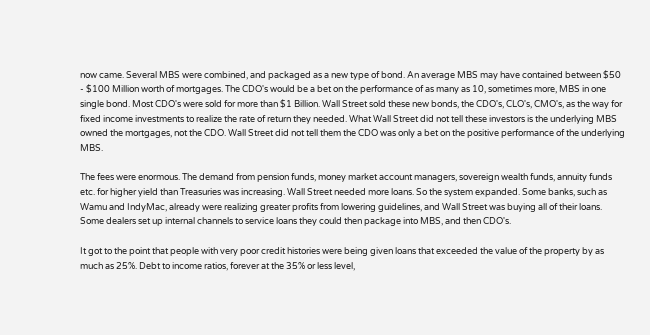now came. Several MBS were combined, and packaged as a new type of bond. An average MBS may have contained between $50 - $100 Million worth of mortgages. The CDO's would be a bet on the performance of as many as 10, sometimes more, MBS in one single bond. Most CDO's were sold for more than $1 Billion. Wall Street sold these new bonds, the CDO's, CLO's, CMO's, as the way for fixed income investments to realize the rate of return they needed. What Wall Street did not tell these investors is the underlying MBS owned the mortgages, not the CDO. Wall Street did not tell them the CDO was only a bet on the positive performance of the underlying MBS.

The fees were enormous. The demand from pension funds, money market account managers, sovereign wealth funds, annuity funds etc. for higher yield than Treasuries was increasing. Wall Street needed more loans. So the system expanded. Some banks, such as Wamu and IndyMac, already were realizing greater profits from lowering guidelines, and Wall Street was buying all of their loans. Some dealers set up internal channels to service loans they could then package into MBS, and then CDO's.

It got to the point that people with very poor credit histories were being given loans that exceeded the value of the property by as much as 25%. Debt to income ratios, forever at the 35% or less level,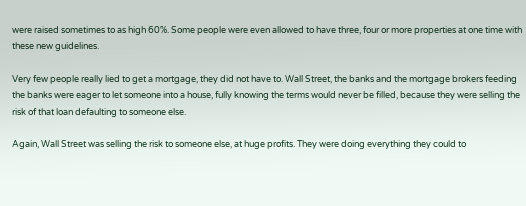were raised sometimes to as high 60%. Some people were even allowed to have three, four or more properties at one time with these new guidelines.

Very few people really lied to get a mortgage, they did not have to. Wall Street, the banks and the mortgage brokers feeding the banks were eager to let someone into a house, fully knowing the terms would never be filled, because they were selling the risk of that loan defaulting to someone else.

Again, Wall Street was selling the risk to someone else, at huge profits. They were doing everything they could to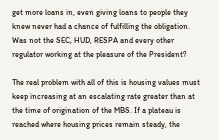get more loans in, even giving loans to people they knew never had a chance of fulfilling the obligation. Was not the SEC, HUD, RESPA and every other regulator working at the pleasure of the President?

The real problem with all of this is housing values must keep increasing at an escalating rate greater than at the time of origination of the MBS. If a plateau is reached where housing prices remain steady, the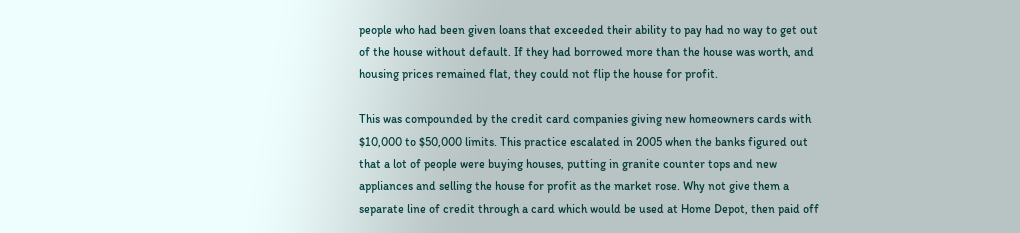people who had been given loans that exceeded their ability to pay had no way to get out of the house without default. If they had borrowed more than the house was worth, and housing prices remained flat, they could not flip the house for profit.

This was compounded by the credit card companies giving new homeowners cards with $10,000 to $50,000 limits. This practice escalated in 2005 when the banks figured out that a lot of people were buying houses, putting in granite counter tops and new appliances and selling the house for profit as the market rose. Why not give them a separate line of credit through a card which would be used at Home Depot, then paid off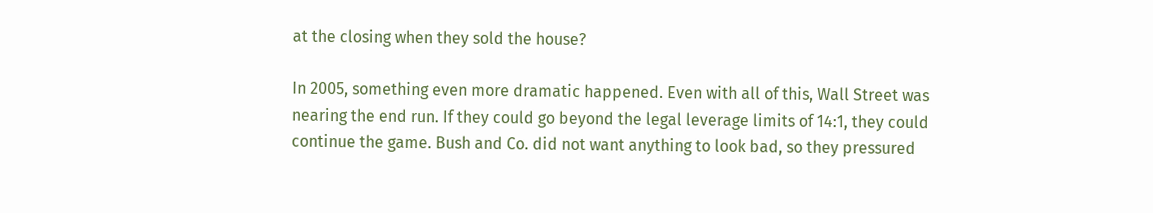at the closing when they sold the house?

In 2005, something even more dramatic happened. Even with all of this, Wall Street was nearing the end run. If they could go beyond the legal leverage limits of 14:1, they could continue the game. Bush and Co. did not want anything to look bad, so they pressured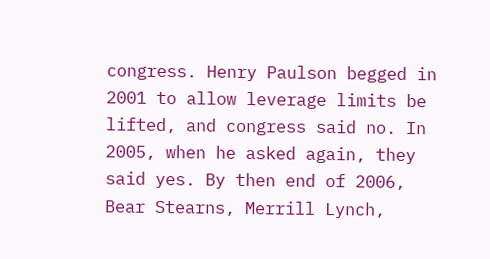congress. Henry Paulson begged in 2001 to allow leverage limits be lifted, and congress said no. In 2005, when he asked again, they said yes. By then end of 2006, Bear Stearns, Merrill Lynch,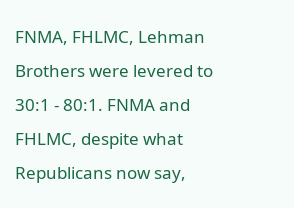FNMA, FHLMC, Lehman Brothers were levered to 30:1 - 80:1. FNMA and FHLMC, despite what Republicans now say,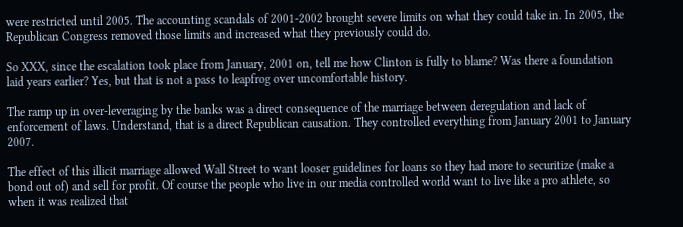were restricted until 2005. The accounting scandals of 2001-2002 brought severe limits on what they could take in. In 2005, the Republican Congress removed those limits and increased what they previously could do.

So XXX, since the escalation took place from January, 2001 on, tell me how Clinton is fully to blame? Was there a foundation laid years earlier? Yes, but that is not a pass to leapfrog over uncomfortable history.

The ramp up in over-leveraging by the banks was a direct consequence of the marriage between deregulation and lack of enforcement of laws. Understand, that is a direct Republican causation. They controlled everything from January 2001 to January 2007.

The effect of this illicit marriage allowed Wall Street to want looser guidelines for loans so they had more to securitize (make a bond out of) and sell for profit. Of course the people who live in our media controlled world want to live like a pro athlete, so when it was realized that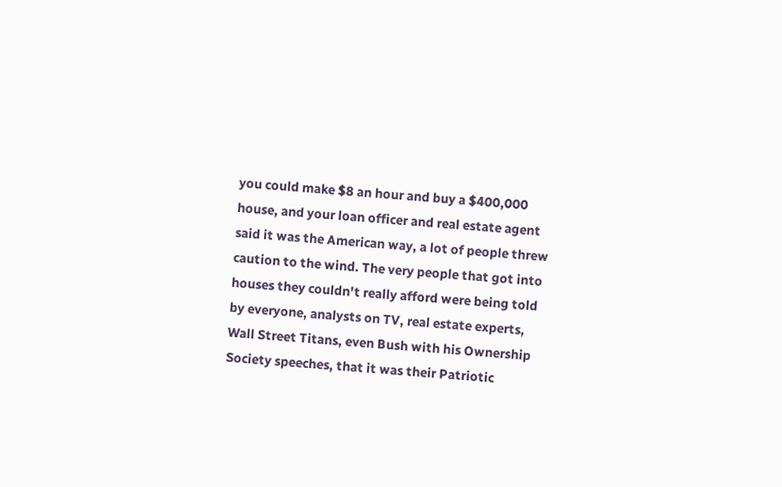you could make $8 an hour and buy a $400,000 house, and your loan officer and real estate agent said it was the American way, a lot of people threw caution to the wind. The very people that got into houses they couldn't really afford were being told by everyone, analysts on TV, real estate experts, Wall Street Titans, even Bush with his Ownership Society speeches, that it was their Patriotic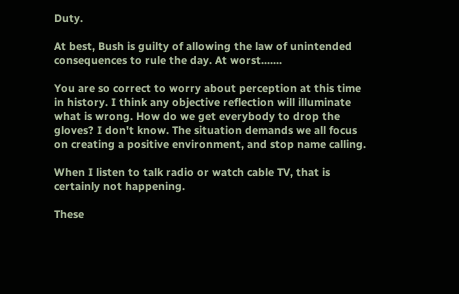Duty.

At best, Bush is guilty of allowing the law of unintended consequences to rule the day. At worst.......

You are so correct to worry about perception at this time in history. I think any objective reflection will illuminate what is wrong. How do we get everybody to drop the gloves? I don't know. The situation demands we all focus on creating a positive environment, and stop name calling.

When I listen to talk radio or watch cable TV, that is certainly not happening.

These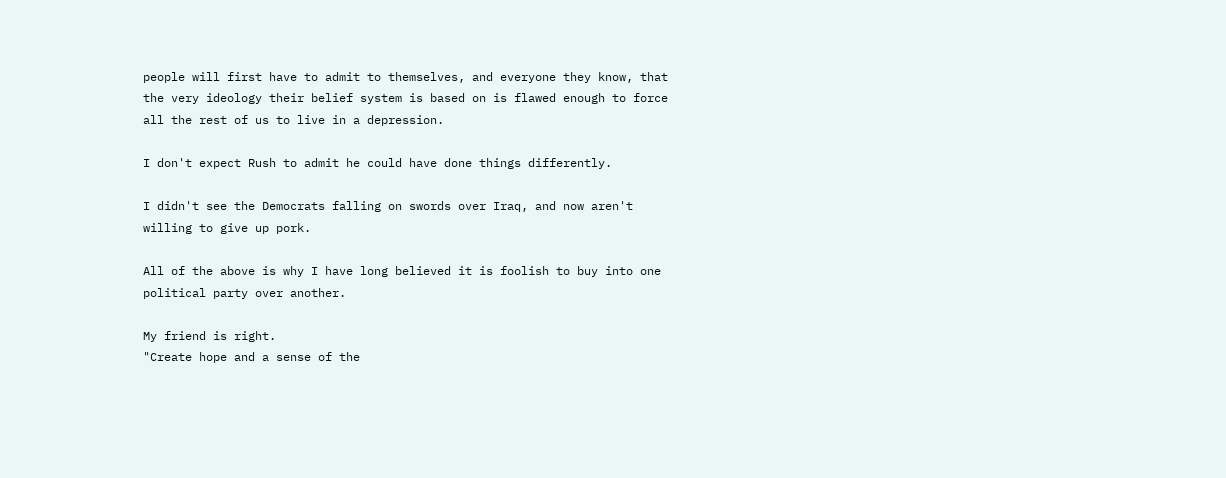people will first have to admit to themselves, and everyone they know, that the very ideology their belief system is based on is flawed enough to force all the rest of us to live in a depression.

I don't expect Rush to admit he could have done things differently.

I didn't see the Democrats falling on swords over Iraq, and now aren't willing to give up pork.

All of the above is why I have long believed it is foolish to buy into one political party over another.

My friend is right.
"Create hope and a sense of the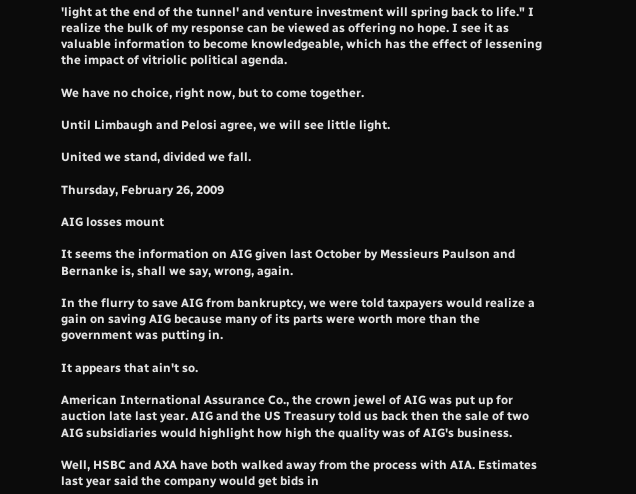'light at the end of the tunnel' and venture investment will spring back to life." I realize the bulk of my response can be viewed as offering no hope. I see it as valuable information to become knowledgeable, which has the effect of lessening the impact of vitriolic political agenda.

We have no choice, right now, but to come together.

Until Limbaugh and Pelosi agree, we will see little light.

United we stand, divided we fall.

Thursday, February 26, 2009

AIG losses mount

It seems the information on AIG given last October by Messieurs Paulson and Bernanke is, shall we say, wrong, again.

In the flurry to save AIG from bankruptcy, we were told taxpayers would realize a gain on saving AIG because many of its parts were worth more than the government was putting in.

It appears that ain't so.

American International Assurance Co., the crown jewel of AIG was put up for auction late last year. AIG and the US Treasury told us back then the sale of two AIG subsidiaries would highlight how high the quality was of AIG's business.

Well, HSBC and AXA have both walked away from the process with AIA. Estimates last year said the company would get bids in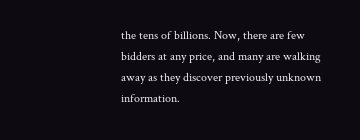the tens of billions. Now, there are few bidders at any price, and many are walking away as they discover previously unknown information.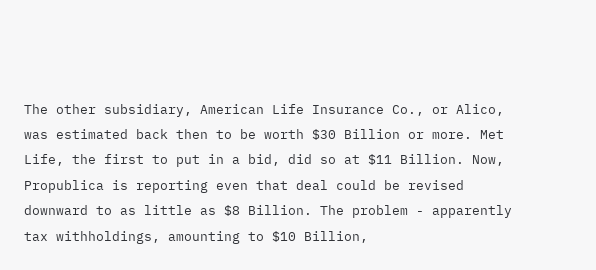The other subsidiary, American Life Insurance Co., or Alico, was estimated back then to be worth $30 Billion or more. Met Life, the first to put in a bid, did so at $11 Billion. Now, Propublica is reporting even that deal could be revised downward to as little as $8 Billion. The problem - apparently tax withholdings, amounting to $10 Billion,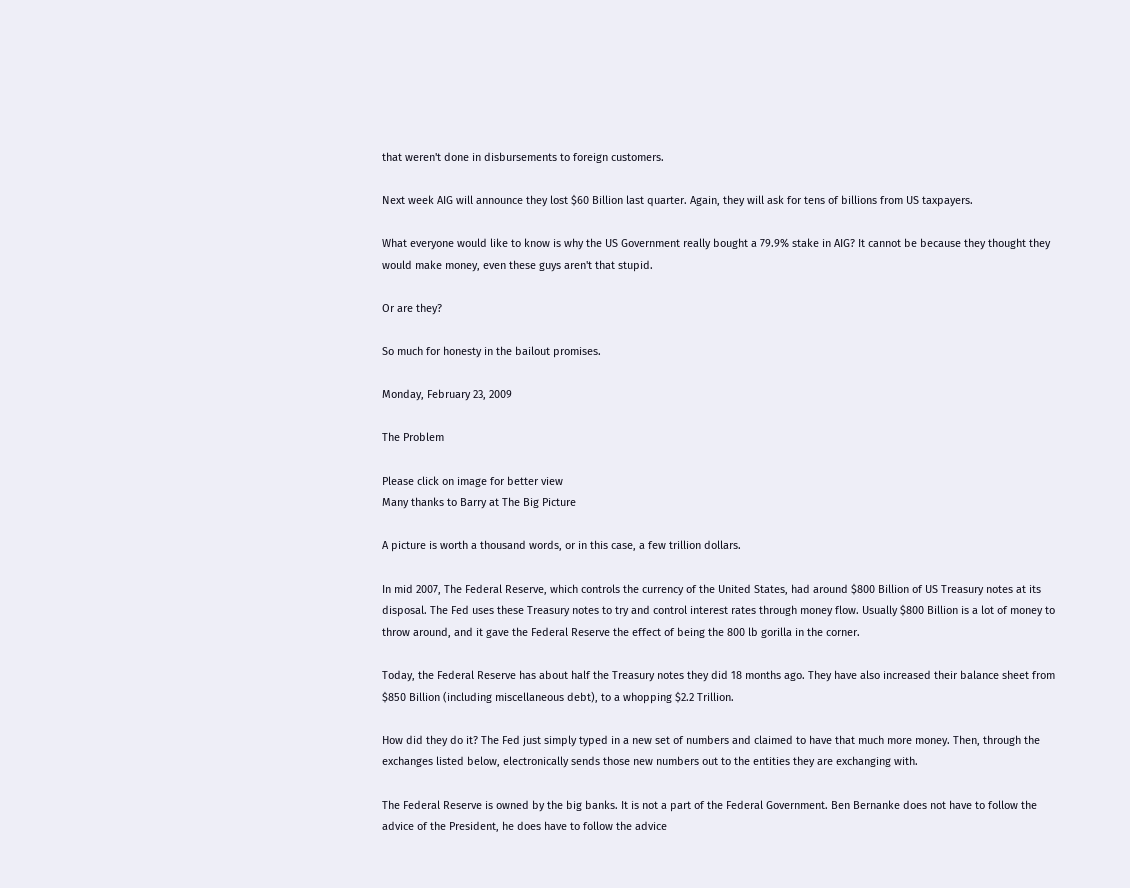that weren't done in disbursements to foreign customers.

Next week AIG will announce they lost $60 Billion last quarter. Again, they will ask for tens of billions from US taxpayers.

What everyone would like to know is why the US Government really bought a 79.9% stake in AIG? It cannot be because they thought they would make money, even these guys aren't that stupid.

Or are they?

So much for honesty in the bailout promises.

Monday, February 23, 2009

The Problem

Please click on image for better view
Many thanks to Barry at The Big Picture

A picture is worth a thousand words, or in this case, a few trillion dollars.

In mid 2007, The Federal Reserve, which controls the currency of the United States, had around $800 Billion of US Treasury notes at its disposal. The Fed uses these Treasury notes to try and control interest rates through money flow. Usually $800 Billion is a lot of money to throw around, and it gave the Federal Reserve the effect of being the 800 lb gorilla in the corner.

Today, the Federal Reserve has about half the Treasury notes they did 18 months ago. They have also increased their balance sheet from $850 Billion (including miscellaneous debt), to a whopping $2.2 Trillion.

How did they do it? The Fed just simply typed in a new set of numbers and claimed to have that much more money. Then, through the exchanges listed below, electronically sends those new numbers out to the entities they are exchanging with.

The Federal Reserve is owned by the big banks. It is not a part of the Federal Government. Ben Bernanke does not have to follow the advice of the President, he does have to follow the advice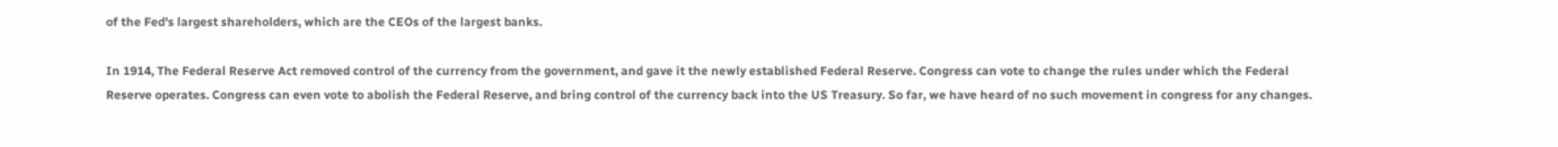of the Fed's largest shareholders, which are the CEOs of the largest banks.

In 1914, The Federal Reserve Act removed control of the currency from the government, and gave it the newly established Federal Reserve. Congress can vote to change the rules under which the Federal Reserve operates. Congress can even vote to abolish the Federal Reserve, and bring control of the currency back into the US Treasury. So far, we have heard of no such movement in congress for any changes.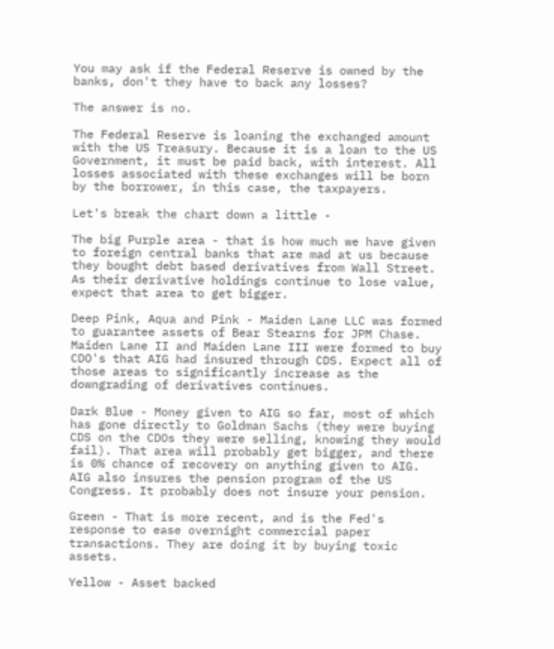You may ask if the Federal Reserve is owned by the banks, don't they have to back any losses?

The answer is no.

The Federal Reserve is loaning the exchanged amount with the US Treasury. Because it is a loan to the US Government, it must be paid back, with interest. All losses associated with these exchanges will be born by the borrower, in this case, the taxpayers.

Let's break the chart down a little -

The big Purple area - that is how much we have given to foreign central banks that are mad at us because they bought debt based derivatives from Wall Street. As their derivative holdings continue to lose value, expect that area to get bigger.

Deep Pink, Aqua and Pink - Maiden Lane LLC was formed to guarantee assets of Bear Stearns for JPM Chase. Maiden Lane II and Maiden Lane III were formed to buy CDO's that AIG had insured through CDS. Expect all of those areas to significantly increase as the downgrading of derivatives continues.

Dark Blue - Money given to AIG so far, most of which has gone directly to Goldman Sachs (they were buying CDS on the CDOs they were selling, knowing they would fail). That area will probably get bigger, and there is 0% chance of recovery on anything given to AIG. AIG also insures the pension program of the US Congress. It probably does not insure your pension.

Green - That is more recent, and is the Fed's response to ease overnight commercial paper transactions. They are doing it by buying toxic assets.

Yellow - Asset backed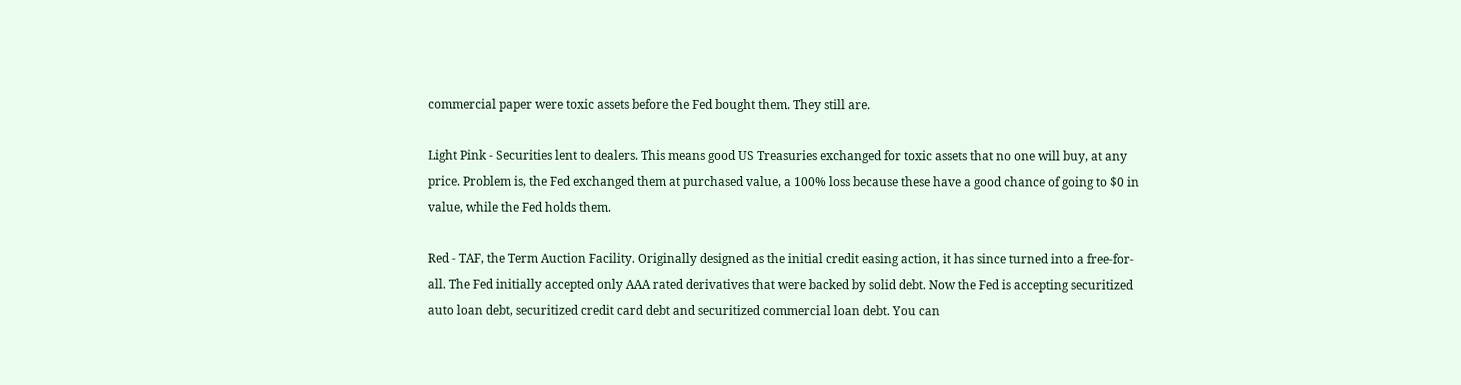commercial paper were toxic assets before the Fed bought them. They still are.

Light Pink - Securities lent to dealers. This means good US Treasuries exchanged for toxic assets that no one will buy, at any price. Problem is, the Fed exchanged them at purchased value, a 100% loss because these have a good chance of going to $0 in value, while the Fed holds them.

Red - TAF, the Term Auction Facility. Originally designed as the initial credit easing action, it has since turned into a free-for-all. The Fed initially accepted only AAA rated derivatives that were backed by solid debt. Now the Fed is accepting securitized auto loan debt, securitized credit card debt and securitized commercial loan debt. You can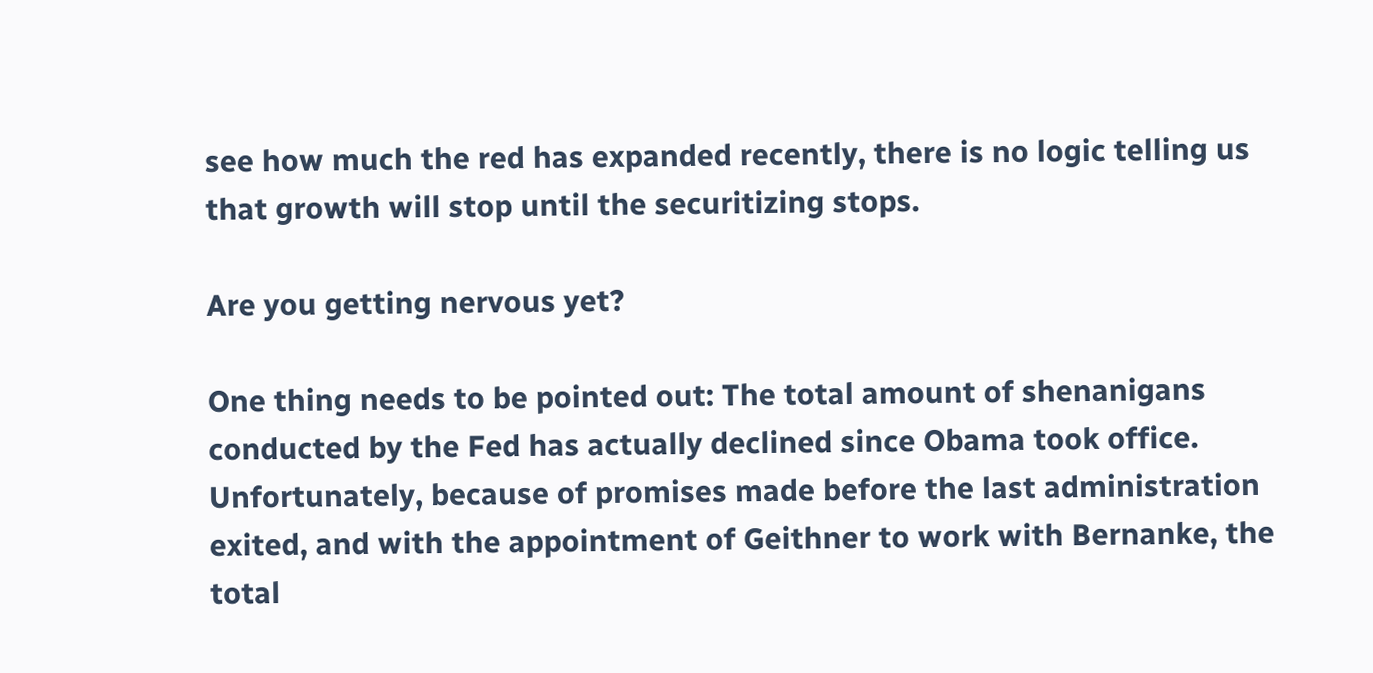see how much the red has expanded recently, there is no logic telling us that growth will stop until the securitizing stops.

Are you getting nervous yet?

One thing needs to be pointed out: The total amount of shenanigans conducted by the Fed has actually declined since Obama took office. Unfortunately, because of promises made before the last administration exited, and with the appointment of Geithner to work with Bernanke, the total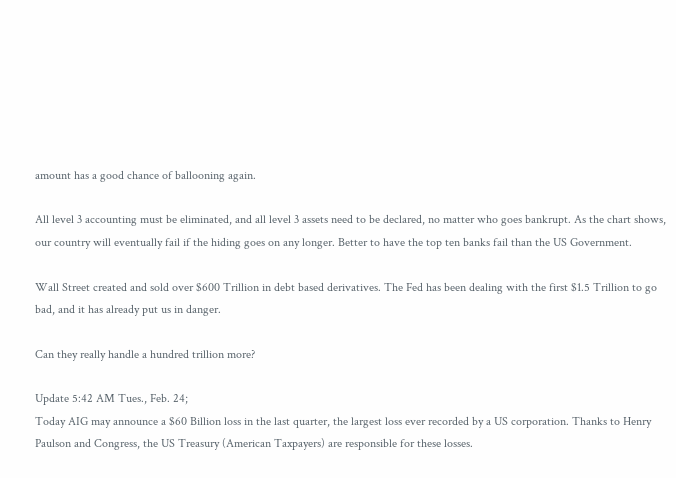amount has a good chance of ballooning again.

All level 3 accounting must be eliminated, and all level 3 assets need to be declared, no matter who goes bankrupt. As the chart shows, our country will eventually fail if the hiding goes on any longer. Better to have the top ten banks fail than the US Government.

Wall Street created and sold over $600 Trillion in debt based derivatives. The Fed has been dealing with the first $1.5 Trillion to go bad, and it has already put us in danger.

Can they really handle a hundred trillion more?

Update 5:42 AM Tues., Feb. 24;
Today AIG may announce a $60 Billion loss in the last quarter, the largest loss ever recorded by a US corporation. Thanks to Henry Paulson and Congress, the US Treasury (American Taxpayers) are responsible for these losses.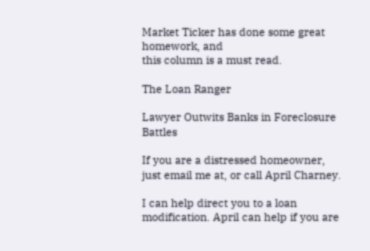Market Ticker has done some great homework, and
this column is a must read.

The Loan Ranger

Lawyer Outwits Banks in Foreclosure Battles

If you are a distressed homeowner, just email me at, or call April Charney.

I can help direct you to a loan modification. April can help if you are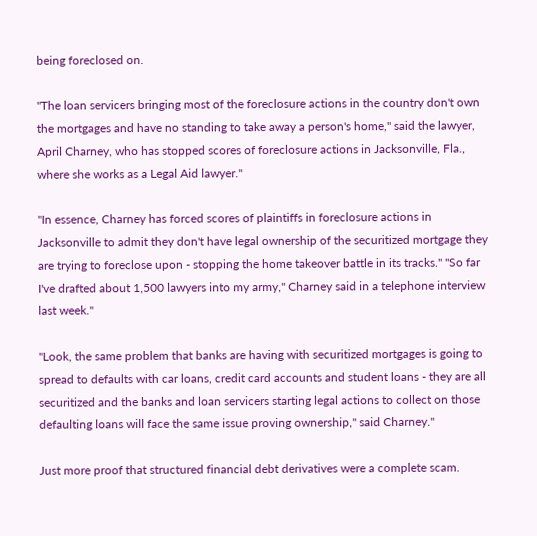being foreclosed on.

"The loan servicers bringing most of the foreclosure actions in the country don't own the mortgages and have no standing to take away a person's home," said the lawyer, April Charney, who has stopped scores of foreclosure actions in Jacksonville, Fla., where she works as a Legal Aid lawyer."

"In essence, Charney has forced scores of plaintiffs in foreclosure actions in Jacksonville to admit they don't have legal ownership of the securitized mortgage they are trying to foreclose upon - stopping the home takeover battle in its tracks." "So far I've drafted about 1,500 lawyers into my army," Charney said in a telephone interview last week."

"Look, the same problem that banks are having with securitized mortgages is going to spread to defaults with car loans, credit card accounts and student loans - they are all securitized and the banks and loan servicers starting legal actions to collect on those defaulting loans will face the same issue proving ownership," said Charney."

Just more proof that structured financial debt derivatives were a complete scam.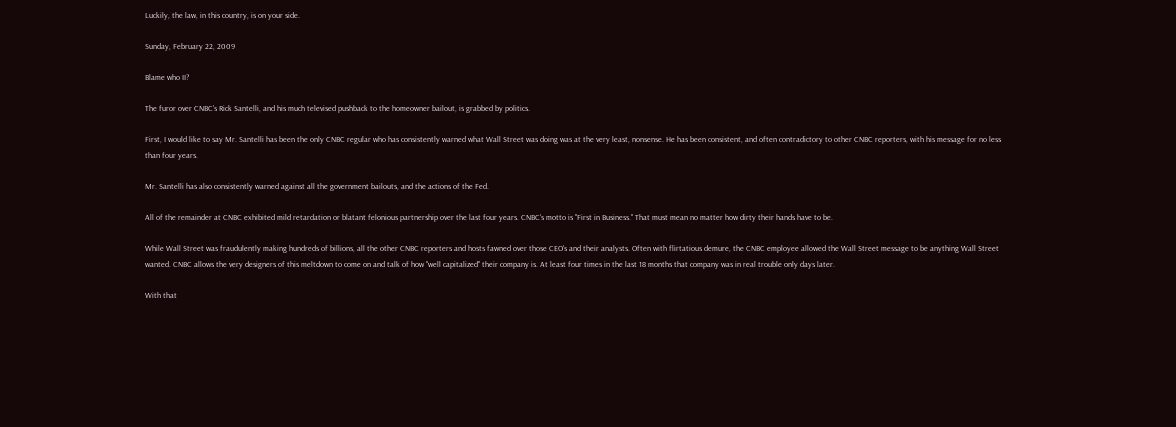Luckily, the law, in this country, is on your side.

Sunday, February 22, 2009

Blame who II?

The furor over CNBC's Rick Santelli, and his much televised pushback to the homeowner bailout, is grabbed by politics.

First, I would like to say Mr. Santelli has been the only CNBC regular who has consistently warned what Wall Street was doing was at the very least, nonsense. He has been consistent, and often contradictory to other CNBC reporters, with his message for no less than four years.

Mr. Santelli has also consistently warned against all the government bailouts, and the actions of the Fed.

All of the remainder at CNBC exhibited mild retardation or blatant felonious partnership over the last four years. CNBC's motto is "First in Business." That must mean no matter how dirty their hands have to be.

While Wall Street was fraudulently making hundreds of billions, all the other CNBC reporters and hosts fawned over those CEO's and their analysts. Often with flirtatious demure, the CNBC employee allowed the Wall Street message to be anything Wall Street wanted. CNBC allows the very designers of this meltdown to come on and talk of how "well capitalized" their company is. At least four times in the last 18 months that company was in real trouble only days later.

With that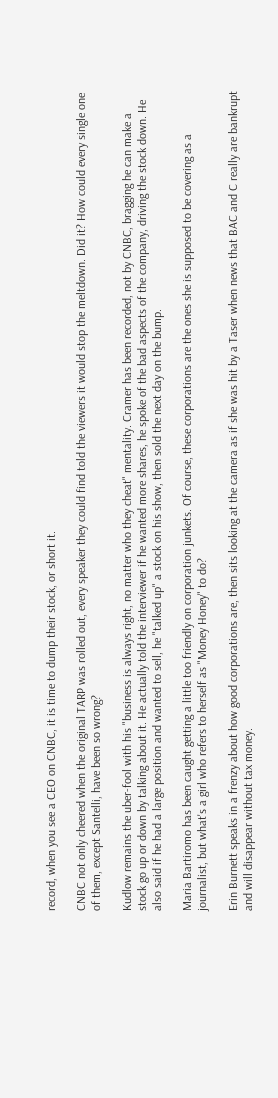record, when you see a CEO on CNBC, it is time to dump their stock, or short it.

CNBC not only cheered when the original TARP was rolled out, every speaker they could find told the viewers it would stop the meltdown. Did it? How could every single one of them, except Santelli, have been so wrong?

Kudlow remains the uber-fool with his "business is always right, no matter who they cheat" mentality. Cramer has been recorded, not by CNBC, bragging he can make a stock go up or down by talking about it. He actually told the interviewer if he wanted more shares, he spoke of the bad aspects of the company, driving the stock down. He also said if he had a large position and wanted to sell, he "talked up" a stock on his show, then sold the next day on the bump.

Maria Bartiromo has been caught getting a little too friendly on corporation junkets. Of course, these corporations are the ones she is supposed to be covering as a journalist, but what's a girl who refers to herself as "Money Honey" to do?

Erin Burnett speaks in a frenzy about how good corporations are, then sits looking at the camera as if she was hit by a Taser when news that BAC and C really are bankrupt and will disappear without tax money.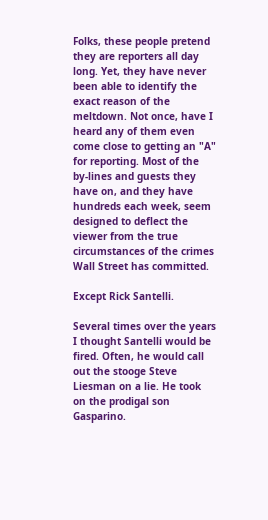Folks, these people pretend they are reporters all day long. Yet, they have never been able to identify the exact reason of the meltdown. Not once, have I heard any of them even come close to getting an "A" for reporting. Most of the by-lines and guests they have on, and they have hundreds each week, seem designed to deflect the viewer from the true circumstances of the crimes Wall Street has committed.

Except Rick Santelli.

Several times over the years I thought Santelli would be fired. Often, he would call out the stooge Steve Liesman on a lie. He took on the prodigal son Gasparino.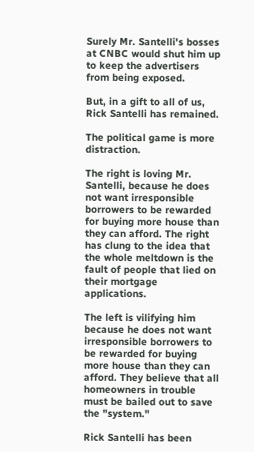Surely Mr. Santelli's bosses at CNBC would shut him up to keep the advertisers from being exposed.

But, in a gift to all of us, Rick Santelli has remained.

The political game is more distraction.

The right is loving Mr. Santelli, because he does not want irresponsible borrowers to be rewarded for buying more house than they can afford. The right has clung to the idea that the whole meltdown is the fault of people that lied on their mortgage applications.

The left is vilifying him because he does not want irresponsible borrowers to be rewarded for buying more house than they can afford. They believe that all homeowners in trouble must be bailed out to save the "system."

Rick Santelli has been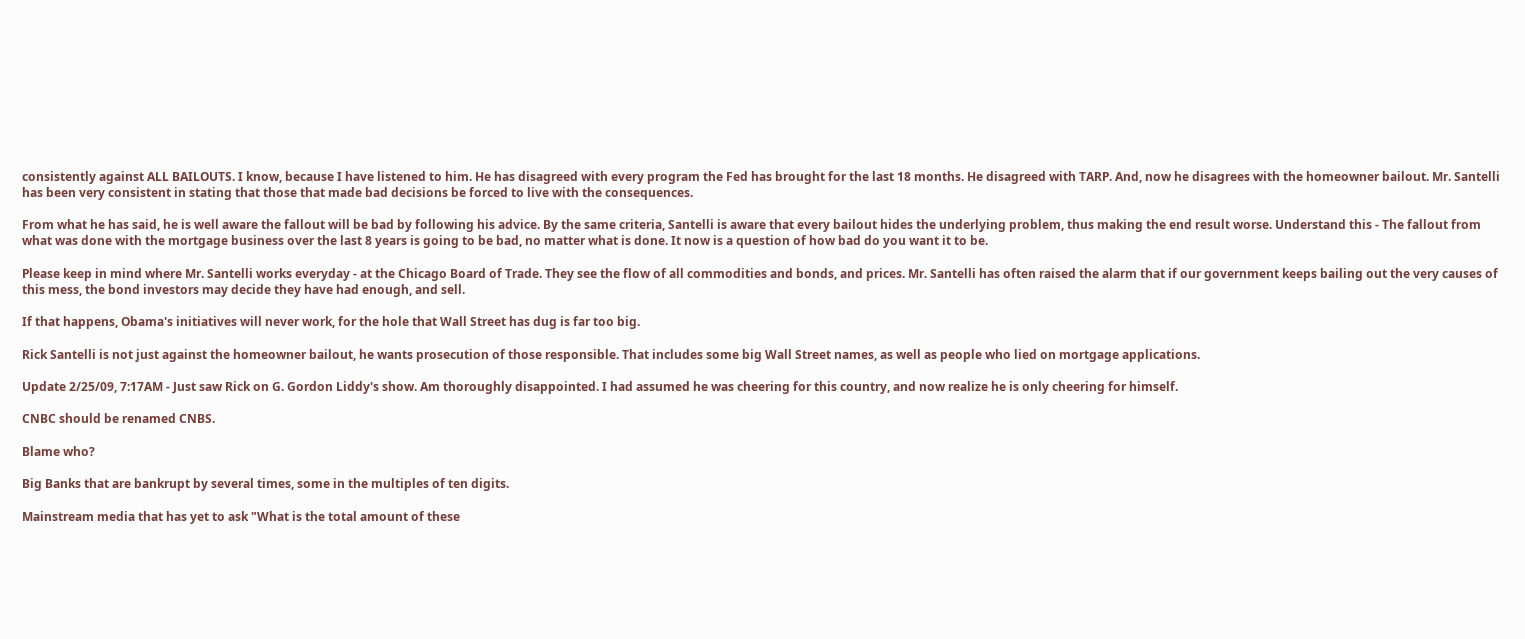consistently against ALL BAILOUTS. I know, because I have listened to him. He has disagreed with every program the Fed has brought for the last 18 months. He disagreed with TARP. And, now he disagrees with the homeowner bailout. Mr. Santelli has been very consistent in stating that those that made bad decisions be forced to live with the consequences.

From what he has said, he is well aware the fallout will be bad by following his advice. By the same criteria, Santelli is aware that every bailout hides the underlying problem, thus making the end result worse. Understand this - The fallout from what was done with the mortgage business over the last 8 years is going to be bad, no matter what is done. It now is a question of how bad do you want it to be.

Please keep in mind where Mr. Santelli works everyday - at the Chicago Board of Trade. They see the flow of all commodities and bonds, and prices. Mr. Santelli has often raised the alarm that if our government keeps bailing out the very causes of this mess, the bond investors may decide they have had enough, and sell.

If that happens, Obama's initiatives will never work, for the hole that Wall Street has dug is far too big.

Rick Santelli is not just against the homeowner bailout, he wants prosecution of those responsible. That includes some big Wall Street names, as well as people who lied on mortgage applications.

Update 2/25/09, 7:17AM - Just saw Rick on G. Gordon Liddy's show. Am thoroughly disappointed. I had assumed he was cheering for this country, and now realize he is only cheering for himself.

CNBC should be renamed CNBS.

Blame who?

Big Banks that are bankrupt by several times, some in the multiples of ten digits.

Mainstream media that has yet to ask "What is the total amount of these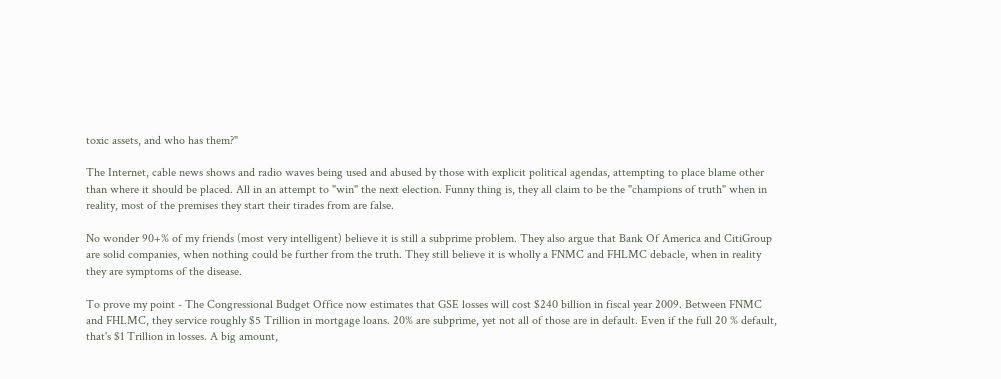toxic assets, and who has them?"

The Internet, cable news shows and radio waves being used and abused by those with explicit political agendas, attempting to place blame other than where it should be placed. All in an attempt to "win" the next election. Funny thing is, they all claim to be the "champions of truth" when in reality, most of the premises they start their tirades from are false.

No wonder 90+% of my friends (most very intelligent) believe it is still a subprime problem. They also argue that Bank Of America and CitiGroup are solid companies, when nothing could be further from the truth. They still believe it is wholly a FNMC and FHLMC debacle, when in reality they are symptoms of the disease.

To prove my point - The Congressional Budget Office now estimates that GSE losses will cost $240 billion in fiscal year 2009. Between FNMC and FHLMC, they service roughly $5 Trillion in mortgage loans. 20% are subprime, yet not all of those are in default. Even if the full 20 % default, that's $1 Trillion in losses. A big amount,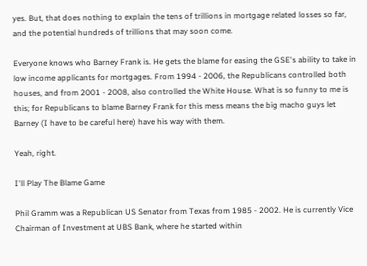yes. But, that does nothing to explain the tens of trillions in mortgage related losses so far, and the potential hundreds of trillions that may soon come.

Everyone knows who Barney Frank is. He gets the blame for easing the GSE's ability to take in low income applicants for mortgages. From 1994 - 2006, the Republicans controlled both houses, and from 2001 - 2008, also controlled the White House. What is so funny to me is this; for Republicans to blame Barney Frank for this mess means the big macho guys let Barney (I have to be careful here) have his way with them.

Yeah, right.

I'll Play The Blame Game

Phil Gramm was a Republican US Senator from Texas from 1985 - 2002. He is currently Vice Chairman of Investment at UBS Bank, where he started within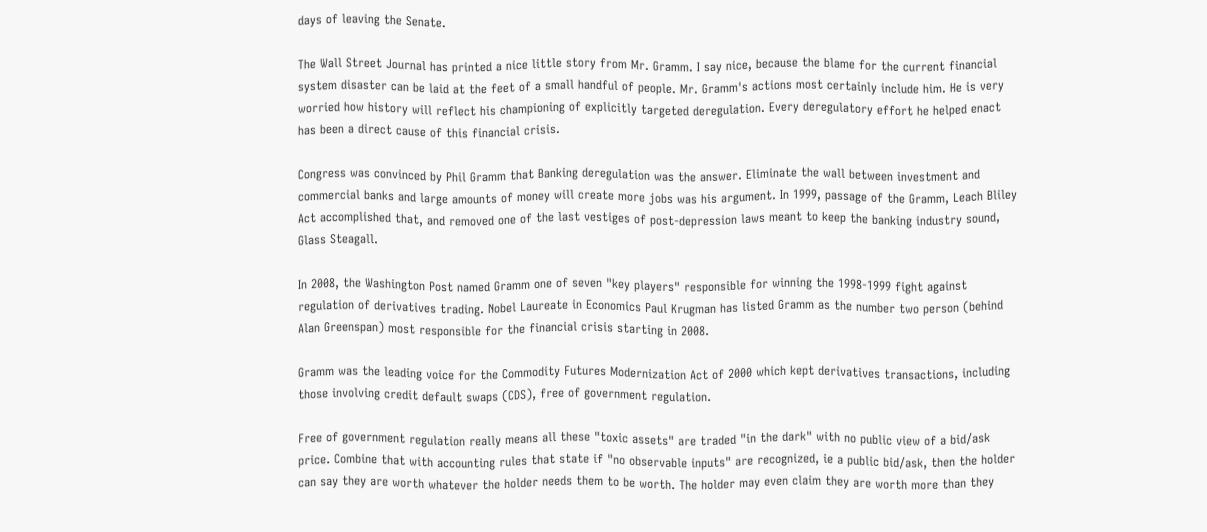days of leaving the Senate.

The Wall Street Journal has printed a nice little story from Mr. Gramm. I say nice, because the blame for the current financial system disaster can be laid at the feet of a small handful of people. Mr. Gramm's actions most certainly include him. He is very worried how history will reflect his championing of explicitly targeted deregulation. Every deregulatory effort he helped enact has been a direct cause of this financial crisis.

Congress was convinced by Phil Gramm that Banking deregulation was the answer. Eliminate the wall between investment and commercial banks and large amounts of money will create more jobs was his argument. In 1999, passage of the Gramm, Leach Bliley Act accomplished that, and removed one of the last vestiges of post-depression laws meant to keep the banking industry sound, Glass Steagall.

In 2008, the Washington Post named Gramm one of seven "key players" responsible for winning the 1998-1999 fight against regulation of derivatives trading. Nobel Laureate in Economics Paul Krugman has listed Gramm as the number two person (behind Alan Greenspan) most responsible for the financial crisis starting in 2008.

Gramm was the leading voice for the Commodity Futures Modernization Act of 2000 which kept derivatives transactions, including those involving credit default swaps (CDS), free of government regulation.

Free of government regulation really means all these "toxic assets" are traded "in the dark" with no public view of a bid/ask price. Combine that with accounting rules that state if "no observable inputs" are recognized, ie a public bid/ask, then the holder can say they are worth whatever the holder needs them to be worth. The holder may even claim they are worth more than they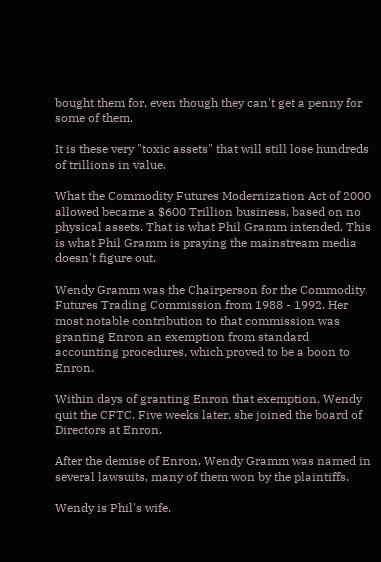bought them for, even though they can't get a penny for some of them.

It is these very "toxic assets" that will still lose hundreds of trillions in value.

What the Commodity Futures Modernization Act of 2000 allowed became a $600 Trillion business, based on no physical assets. That is what Phil Gramm intended. This is what Phil Gramm is praying the mainstream media doesn't figure out.

Wendy Gramm was the Chairperson for the Commodity Futures Trading Commission from 1988 - 1992. Her most notable contribution to that commission was granting Enron an exemption from standard accounting procedures, which proved to be a boon to Enron.

Within days of granting Enron that exemption, Wendy quit the CFTC. Five weeks later, she joined the board of Directors at Enron.

After the demise of Enron, Wendy Gramm was named in several lawsuits, many of them won by the plaintiffs.

Wendy is Phil's wife.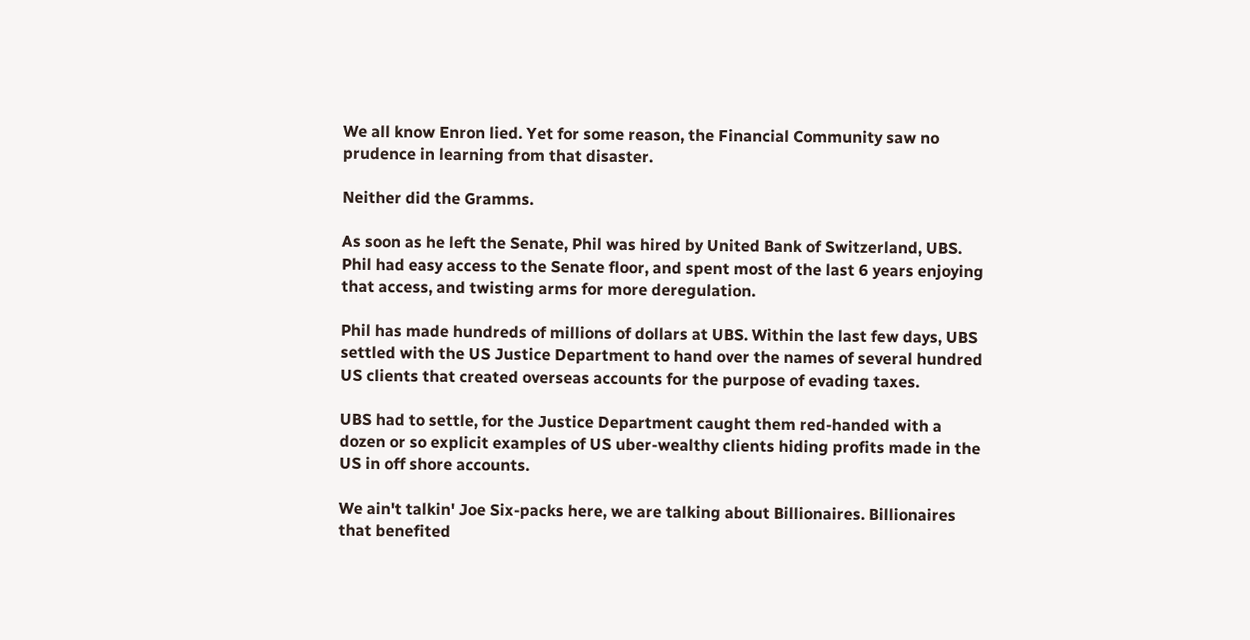We all know Enron lied. Yet for some reason, the Financial Community saw no prudence in learning from that disaster.

Neither did the Gramms.

As soon as he left the Senate, Phil was hired by United Bank of Switzerland, UBS. Phil had easy access to the Senate floor, and spent most of the last 6 years enjoying that access, and twisting arms for more deregulation.

Phil has made hundreds of millions of dollars at UBS. Within the last few days, UBS settled with the US Justice Department to hand over the names of several hundred US clients that created overseas accounts for the purpose of evading taxes.

UBS had to settle, for the Justice Department caught them red-handed with a dozen or so explicit examples of US uber-wealthy clients hiding profits made in the US in off shore accounts.

We ain't talkin' Joe Six-packs here, we are talking about Billionaires. Billionaires that benefited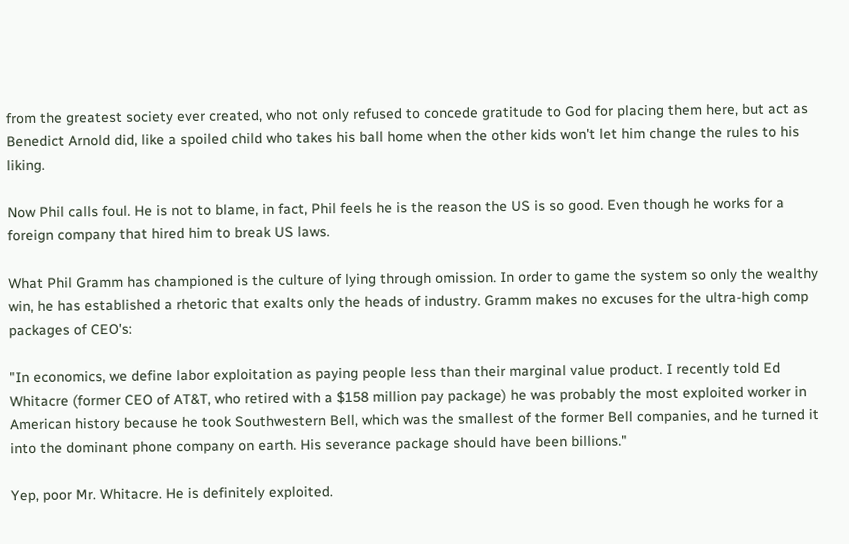from the greatest society ever created, who not only refused to concede gratitude to God for placing them here, but act as Benedict Arnold did, like a spoiled child who takes his ball home when the other kids won't let him change the rules to his liking.

Now Phil calls foul. He is not to blame, in fact, Phil feels he is the reason the US is so good. Even though he works for a foreign company that hired him to break US laws.

What Phil Gramm has championed is the culture of lying through omission. In order to game the system so only the wealthy win, he has established a rhetoric that exalts only the heads of industry. Gramm makes no excuses for the ultra-high comp packages of CEO's:

"In economics, we define labor exploitation as paying people less than their marginal value product. I recently told Ed Whitacre (former CEO of AT&T, who retired with a $158 million pay package) he was probably the most exploited worker in American history because he took Southwestern Bell, which was the smallest of the former Bell companies, and he turned it into the dominant phone company on earth. His severance package should have been billions."

Yep, poor Mr. Whitacre. He is definitely exploited.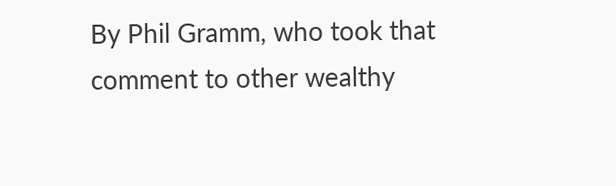By Phil Gramm, who took that comment to other wealthy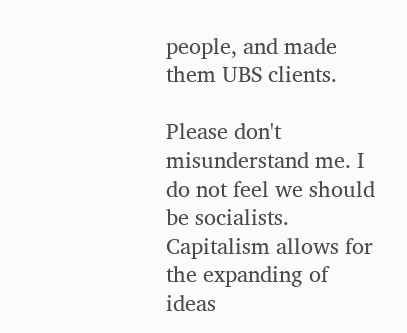people, and made them UBS clients.

Please don't misunderstand me. I do not feel we should be socialists. Capitalism allows for the expanding of ideas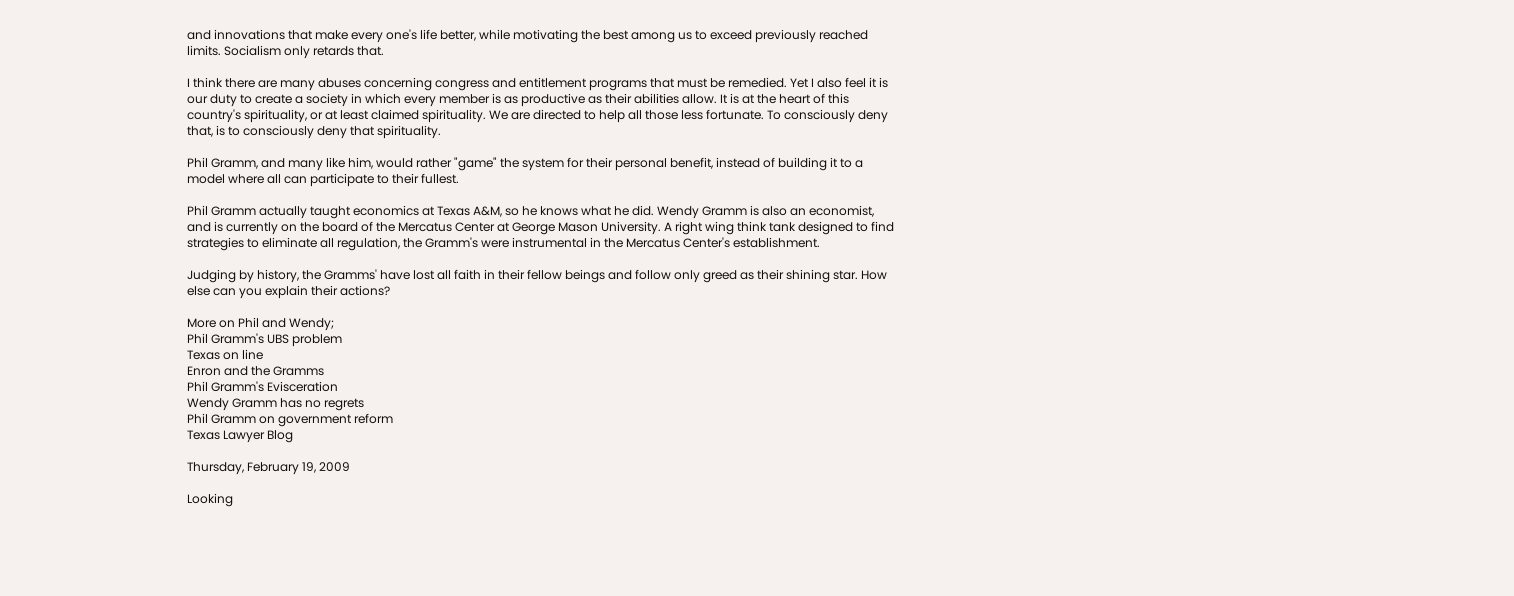and innovations that make every one's life better, while motivating the best among us to exceed previously reached limits. Socialism only retards that.

I think there are many abuses concerning congress and entitlement programs that must be remedied. Yet I also feel it is our duty to create a society in which every member is as productive as their abilities allow. It is at the heart of this country's spirituality, or at least claimed spirituality. We are directed to help all those less fortunate. To consciously deny that, is to consciously deny that spirituality.

Phil Gramm, and many like him, would rather "game" the system for their personal benefit, instead of building it to a model where all can participate to their fullest.

Phil Gramm actually taught economics at Texas A&M, so he knows what he did. Wendy Gramm is also an economist, and is currently on the board of the Mercatus Center at George Mason University. A right wing think tank designed to find strategies to eliminate all regulation, the Gramm's were instrumental in the Mercatus Center's establishment.

Judging by history, the Gramms' have lost all faith in their fellow beings and follow only greed as their shining star. How else can you explain their actions?

More on Phil and Wendy;
Phil Gramm's UBS problem
Texas on line
Enron and the Gramms
Phil Gramm's Evisceration
Wendy Gramm has no regrets
Phil Gramm on government reform
Texas Lawyer Blog

Thursday, February 19, 2009

Looking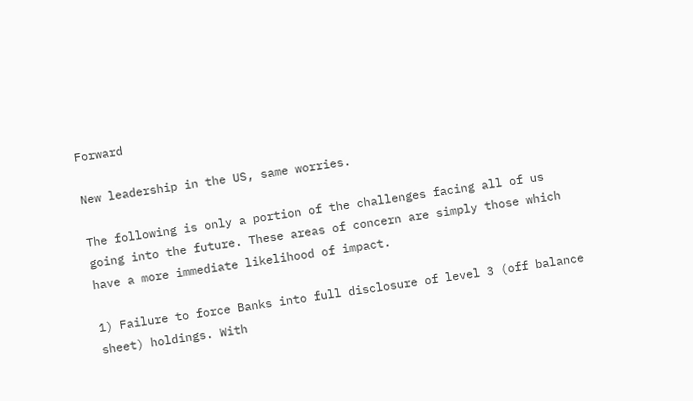Forward

New leadership in the US, same worries.

The following is only a portion of the challenges facing all of us going into the future. These areas of concern are simply those which have a more immediate likelihood of impact.

1) Failure to force Banks into full disclosure of level 3 (off balance sheet) holdings. With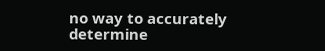no way to accurately determine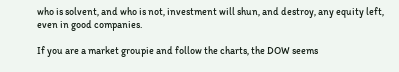who is solvent, and who is not, investment will shun, and destroy, any equity left, even in good companies.

If you are a market groupie and follow the charts, the DOW seems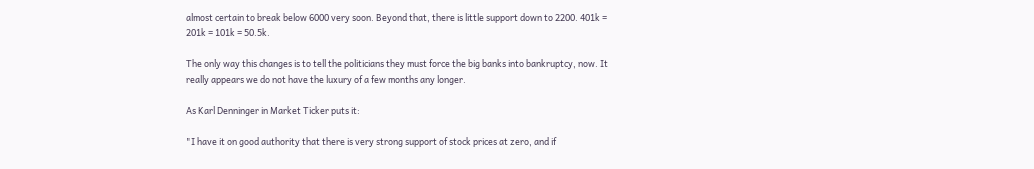almost certain to break below 6000 very soon. Beyond that, there is little support down to 2200. 401k = 201k = 101k = 50.5k.

The only way this changes is to tell the politicians they must force the big banks into bankruptcy, now. It really appears we do not have the luxury of a few months any longer.

As Karl Denninger in Market Ticker puts it:

"I have it on good authority that there is very strong support of stock prices at zero, and if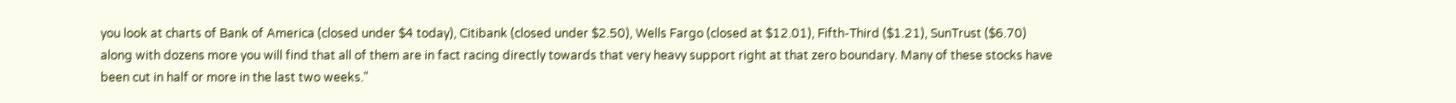you look at charts of Bank of America (closed under $4 today), Citibank (closed under $2.50), Wells Fargo (closed at $12.01), Fifth-Third ($1.21), SunTrust ($6.70) along with dozens more you will find that all of them are in fact racing directly towards that very heavy support right at that zero boundary. Many of these stocks have been cut in half or more in the last two weeks."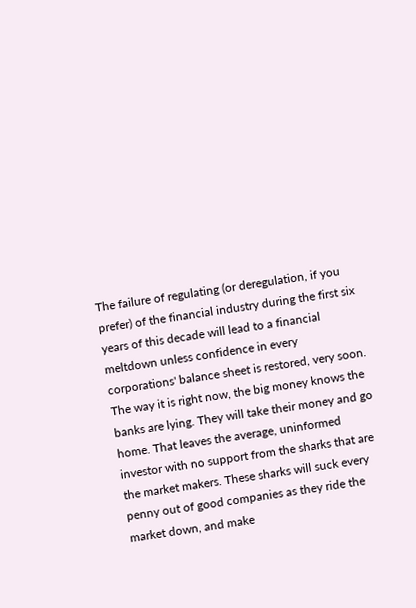The failure of regulating (or deregulation, if you prefer) of the financial industry during the first six years of this decade will lead to a financial meltdown unless confidence in every corporations' balance sheet is restored, very soon. The way it is right now, the big money knows the banks are lying. They will take their money and go home. That leaves the average, uninformed investor with no support from the sharks that are the market makers. These sharks will suck every penny out of good companies as they ride the market down, and make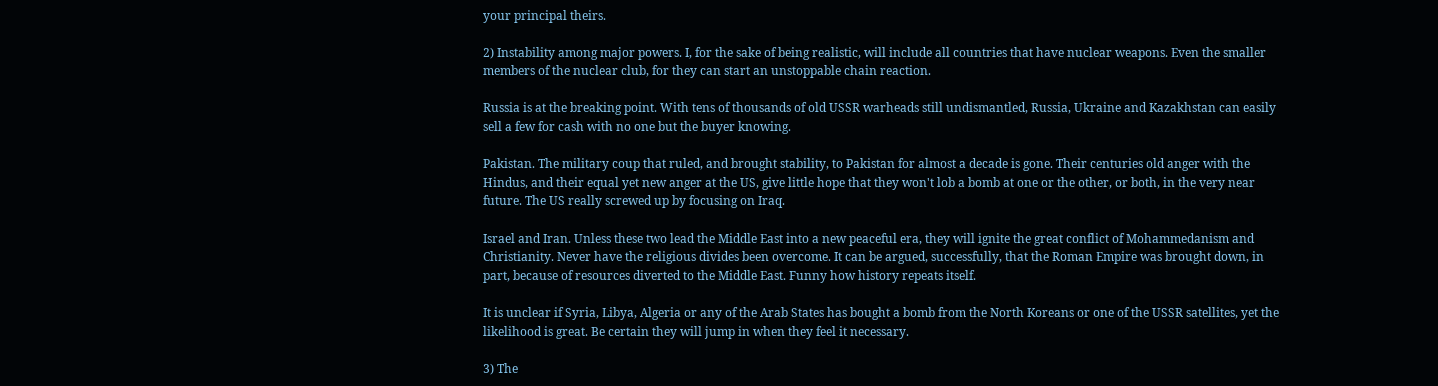your principal theirs.

2) Instability among major powers. I, for the sake of being realistic, will include all countries that have nuclear weapons. Even the smaller members of the nuclear club, for they can start an unstoppable chain reaction.

Russia is at the breaking point. With tens of thousands of old USSR warheads still undismantled, Russia, Ukraine and Kazakhstan can easily sell a few for cash with no one but the buyer knowing.

Pakistan. The military coup that ruled, and brought stability, to Pakistan for almost a decade is gone. Their centuries old anger with the Hindus, and their equal yet new anger at the US, give little hope that they won't lob a bomb at one or the other, or both, in the very near future. The US really screwed up by focusing on Iraq.

Israel and Iran. Unless these two lead the Middle East into a new peaceful era, they will ignite the great conflict of Mohammedanism and Christianity. Never have the religious divides been overcome. It can be argued, successfully, that the Roman Empire was brought down, in part, because of resources diverted to the Middle East. Funny how history repeats itself.

It is unclear if Syria, Libya, Algeria or any of the Arab States has bought a bomb from the North Koreans or one of the USSR satellites, yet the likelihood is great. Be certain they will jump in when they feel it necessary.

3) The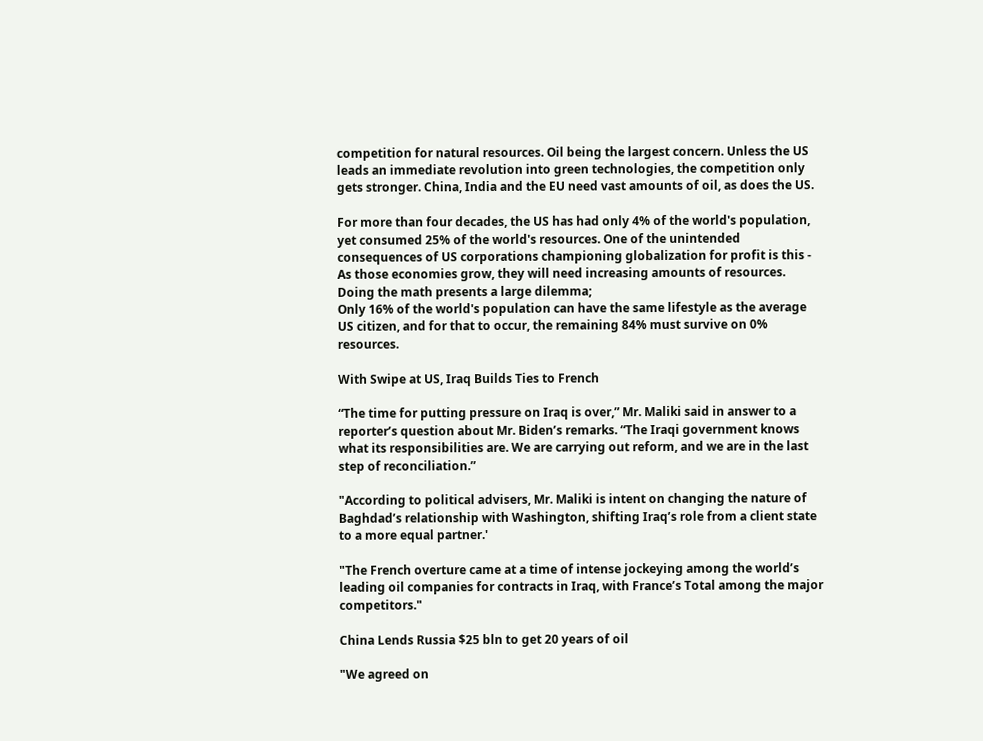competition for natural resources. Oil being the largest concern. Unless the US leads an immediate revolution into green technologies, the competition only gets stronger. China, India and the EU need vast amounts of oil, as does the US.

For more than four decades, the US has had only 4% of the world's population, yet consumed 25% of the world's resources. One of the unintended consequences of US corporations championing globalization for profit is this - As those economies grow, they will need increasing amounts of resources. Doing the math presents a large dilemma;
Only 16% of the world's population can have the same lifestyle as the average US citizen, and for that to occur, the remaining 84% must survive on 0% resources.

With Swipe at US, Iraq Builds Ties to French

“The time for putting pressure on Iraq is over,” Mr. Maliki said in answer to a reporter’s question about Mr. Biden’s remarks. “The Iraqi government knows what its responsibilities are. We are carrying out reform, and we are in the last step of reconciliation.”

"According to political advisers, Mr. Maliki is intent on changing the nature of Baghdad’s relationship with Washington, shifting Iraq’s role from a client state to a more equal partner.'

"The French overture came at a time of intense jockeying among the world’s leading oil companies for contracts in Iraq, with France’s Total among the major competitors."

China Lends Russia $25 bln to get 20 years of oil

"We agreed on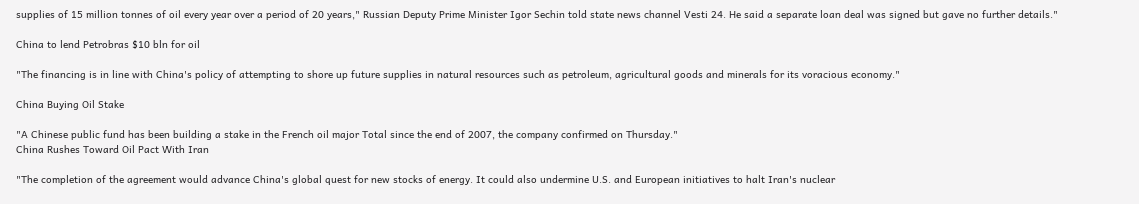supplies of 15 million tonnes of oil every year over a period of 20 years," Russian Deputy Prime Minister Igor Sechin told state news channel Vesti 24. He said a separate loan deal was signed but gave no further details."

China to lend Petrobras $10 bln for oil

"The financing is in line with China's policy of attempting to shore up future supplies in natural resources such as petroleum, agricultural goods and minerals for its voracious economy."

China Buying Oil Stake

"A Chinese public fund has been building a stake in the French oil major Total since the end of 2007, the company confirmed on Thursday."
China Rushes Toward Oil Pact With Iran

"The completion of the agreement would advance China's global quest for new stocks of energy. It could also undermine U.S. and European initiatives to halt Iran's nuclear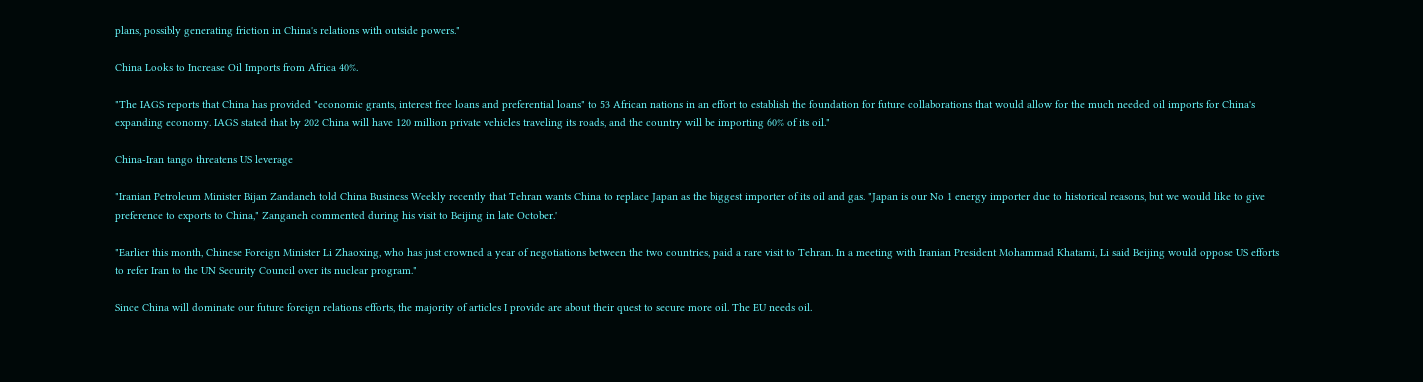plans, possibly generating friction in China's relations with outside powers."

China Looks to Increase Oil Imports from Africa 40%.

"The IAGS reports that China has provided "economic grants, interest free loans and preferential loans" to 53 African nations in an effort to establish the foundation for future collaborations that would allow for the much needed oil imports for China's expanding economy. IAGS stated that by 202 China will have 120 million private vehicles traveling its roads, and the country will be importing 60% of its oil."

China-Iran tango threatens US leverage

"Iranian Petroleum Minister Bijan Zandaneh told China Business Weekly recently that Tehran wants China to replace Japan as the biggest importer of its oil and gas. "Japan is our No 1 energy importer due to historical reasons, but we would like to give preference to exports to China," Zanganeh commented during his visit to Beijing in late October.'

"Earlier this month, Chinese Foreign Minister Li Zhaoxing, who has just crowned a year of negotiations between the two countries, paid a rare visit to Tehran. In a meeting with Iranian President Mohammad Khatami, Li said Beijing would oppose US efforts to refer Iran to the UN Security Council over its nuclear program."

Since China will dominate our future foreign relations efforts, the majority of articles I provide are about their quest to secure more oil. The EU needs oil.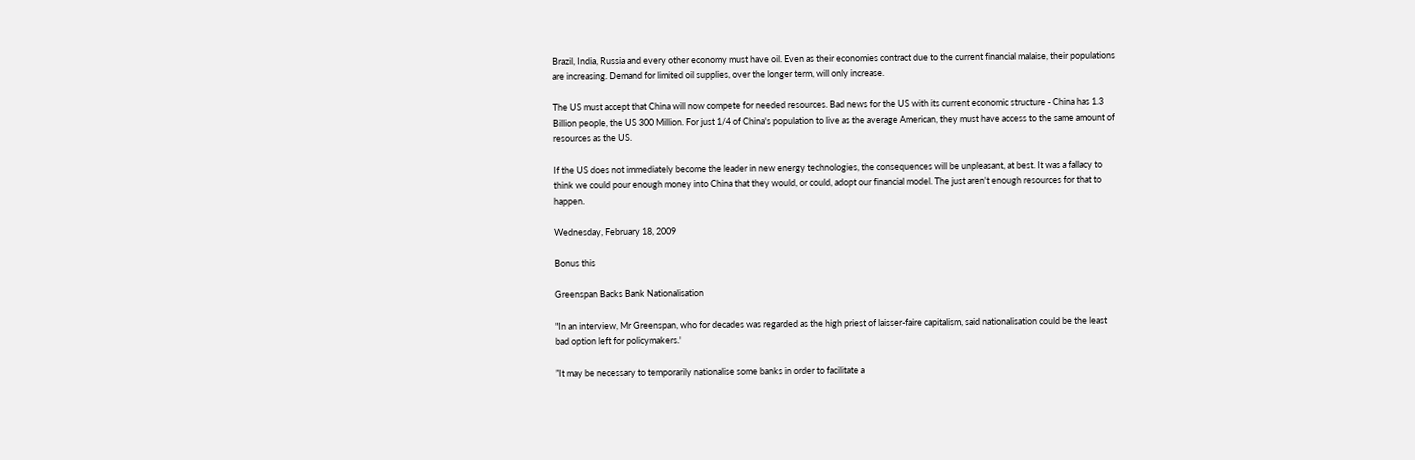Brazil, India, Russia and every other economy must have oil. Even as their economies contract due to the current financial malaise, their populations are increasing. Demand for limited oil supplies, over the longer term, will only increase.

The US must accept that China will now compete for needed resources. Bad news for the US with its current economic structure - China has 1.3 Billion people, the US 300 Million. For just 1/4 of China's population to live as the average American, they must have access to the same amount of resources as the US.

If the US does not immediately become the leader in new energy technologies, the consequences will be unpleasant, at best. It was a fallacy to think we could pour enough money into China that they would, or could, adopt our financial model. The just aren't enough resources for that to happen.

Wednesday, February 18, 2009

Bonus this

Greenspan Backs Bank Nationalisation

"In an interview, Mr Greenspan, who for decades was regarded as the high priest of laisser-faire capitalism, said nationalisation could be the least bad option left for policymakers.'

”It may be necessary to temporarily nationalise some banks in order to facilitate a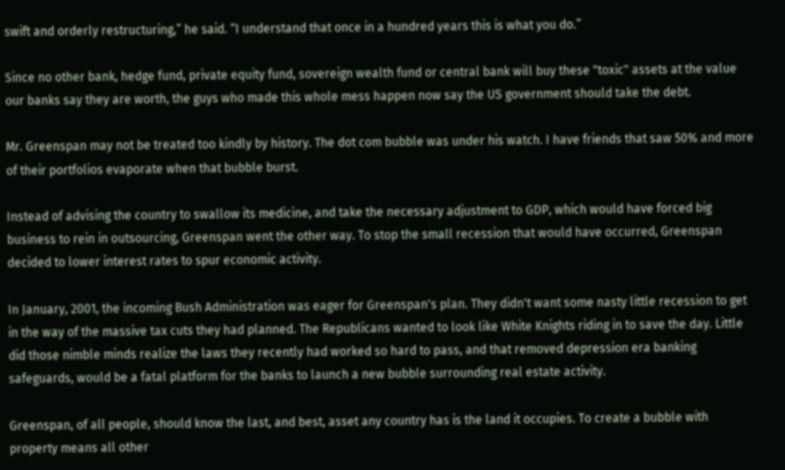swift and orderly restructuring,” he said. “I understand that once in a hundred years this is what you do.”

Since no other bank, hedge fund, private equity fund, sovereign wealth fund or central bank will buy these "toxic" assets at the value our banks say they are worth, the guys who made this whole mess happen now say the US government should take the debt.

Mr. Greenspan may not be treated too kindly by history. The dot com bubble was under his watch. I have friends that saw 50% and more of their portfolios evaporate when that bubble burst.

Instead of advising the country to swallow its medicine, and take the necessary adjustment to GDP, which would have forced big business to rein in outsourcing, Greenspan went the other way. To stop the small recession that would have occurred, Greenspan decided to lower interest rates to spur economic activity.

In January, 2001, the incoming Bush Administration was eager for Greenspan's plan. They didn't want some nasty little recession to get in the way of the massive tax cuts they had planned. The Republicans wanted to look like White Knights riding in to save the day. Little did those nimble minds realize the laws they recently had worked so hard to pass, and that removed depression era banking safeguards, would be a fatal platform for the banks to launch a new bubble surrounding real estate activity.

Greenspan, of all people, should know the last, and best, asset any country has is the land it occupies. To create a bubble with property means all other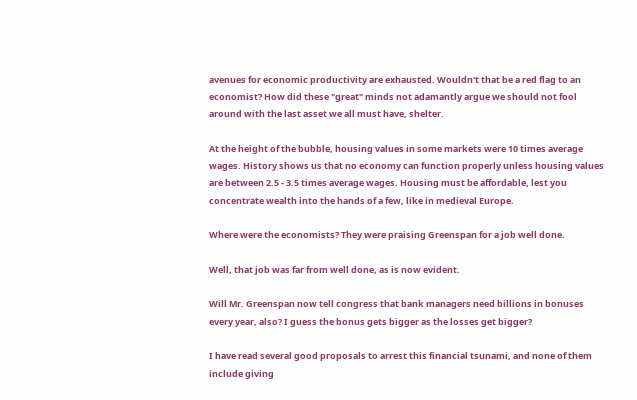avenues for economic productivity are exhausted. Wouldn't that be a red flag to an economist? How did these "great" minds not adamantly argue we should not fool around with the last asset we all must have, shelter.

At the height of the bubble, housing values in some markets were 10 times average wages. History shows us that no economy can function properly unless housing values are between 2.5 - 3.5 times average wages. Housing must be affordable, lest you concentrate wealth into the hands of a few, like in medieval Europe.

Where were the economists? They were praising Greenspan for a job well done.

Well, that job was far from well done, as is now evident.

Will Mr. Greenspan now tell congress that bank managers need billions in bonuses every year, also? I guess the bonus gets bigger as the losses get bigger?

I have read several good proposals to arrest this financial tsunami, and none of them include giving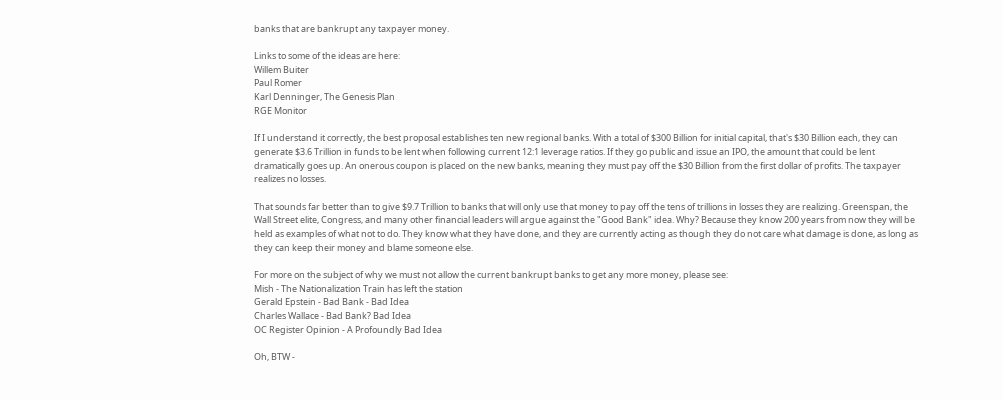banks that are bankrupt any taxpayer money.

Links to some of the ideas are here:
Willem Buiter
Paul Romer
Karl Denninger, The Genesis Plan
RGE Monitor

If I understand it correctly, the best proposal establishes ten new regional banks. With a total of $300 Billion for initial capital, that's $30 Billion each, they can generate $3.6 Trillion in funds to be lent when following current 12:1 leverage ratios. If they go public and issue an IPO, the amount that could be lent dramatically goes up. An onerous coupon is placed on the new banks, meaning they must pay off the $30 Billion from the first dollar of profits. The taxpayer realizes no losses.

That sounds far better than to give $9.7 Trillion to banks that will only use that money to pay off the tens of trillions in losses they are realizing. Greenspan, the Wall Street elite, Congress, and many other financial leaders will argue against the "Good Bank" idea. Why? Because they know 200 years from now they will be held as examples of what not to do. They know what they have done, and they are currently acting as though they do not care what damage is done, as long as they can keep their money and blame someone else.

For more on the subject of why we must not allow the current bankrupt banks to get any more money, please see:
Mish - The Nationalization Train has left the station
Gerald Epstein - Bad Bank - Bad Idea
Charles Wallace - Bad Bank? Bad Idea
OC Register Opinion - A Profoundly Bad Idea

Oh, BTW -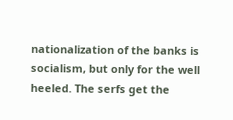nationalization of the banks is socialism, but only for the well heeled. The serfs get the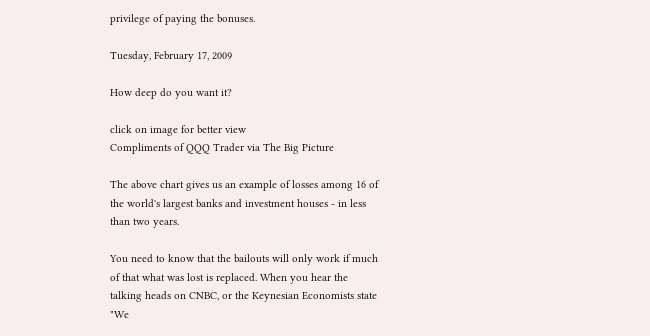privilege of paying the bonuses.

Tuesday, February 17, 2009

How deep do you want it?

click on image for better view
Compliments of QQQ Trader via The Big Picture

The above chart gives us an example of losses among 16 of the world's largest banks and investment houses - in less than two years.

You need to know that the bailouts will only work if much of that what was lost is replaced. When you hear the talking heads on CNBC, or the Keynesian Economists state "We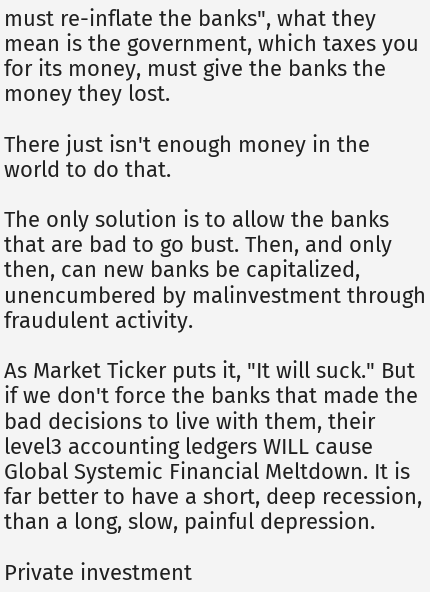must re-inflate the banks", what they mean is the government, which taxes you for its money, must give the banks the money they lost.

There just isn't enough money in the world to do that.

The only solution is to allow the banks that are bad to go bust. Then, and only then, can new banks be capitalized, unencumbered by malinvestment through fraudulent activity.

As Market Ticker puts it, "It will suck." But if we don't force the banks that made the bad decisions to live with them, their level3 accounting ledgers WILL cause Global Systemic Financial Meltdown. It is far better to have a short, deep recession, than a long, slow, painful depression.

Private investment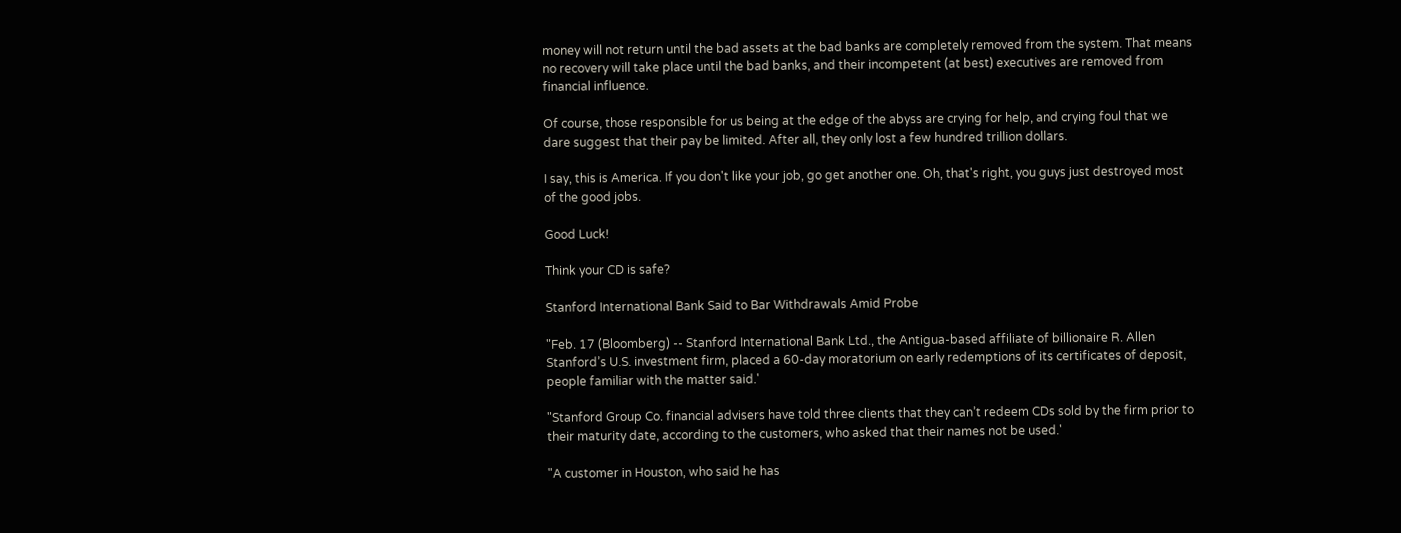money will not return until the bad assets at the bad banks are completely removed from the system. That means no recovery will take place until the bad banks, and their incompetent (at best) executives are removed from financial influence.

Of course, those responsible for us being at the edge of the abyss are crying for help, and crying foul that we dare suggest that their pay be limited. After all, they only lost a few hundred trillion dollars.

I say, this is America. If you don't like your job, go get another one. Oh, that's right, you guys just destroyed most of the good jobs.

Good Luck!

Think your CD is safe?

Stanford International Bank Said to Bar Withdrawals Amid Probe

"Feb. 17 (Bloomberg) -- Stanford International Bank Ltd., the Antigua-based affiliate of billionaire R. Allen Stanford’s U.S. investment firm, placed a 60-day moratorium on early redemptions of its certificates of deposit, people familiar with the matter said.'

"Stanford Group Co. financial advisers have told three clients that they can’t redeem CDs sold by the firm prior to their maturity date, according to the customers, who asked that their names not be used.'

"A customer in Houston, who said he has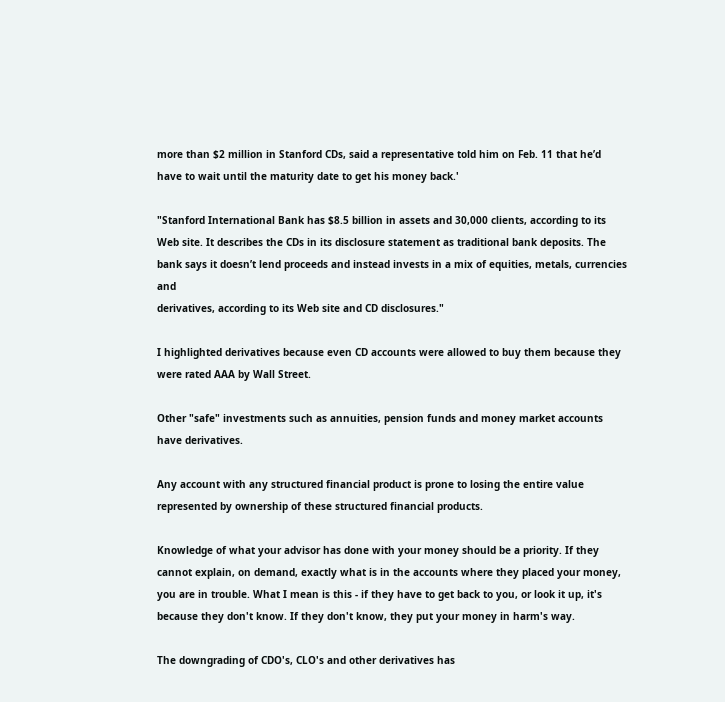more than $2 million in Stanford CDs, said a representative told him on Feb. 11 that he’d have to wait until the maturity date to get his money back.'

"Stanford International Bank has $8.5 billion in assets and 30,000 clients, according to its Web site. It describes the CDs in its disclosure statement as traditional bank deposits. The bank says it doesn’t lend proceeds and instead invests in a mix of equities, metals, currencies and
derivatives, according to its Web site and CD disclosures."

I highlighted derivatives because even CD accounts were allowed to buy them because they were rated AAA by Wall Street.

Other "safe" investments such as annuities, pension funds and money market accounts have derivatives.

Any account with any structured financial product is prone to losing the entire value represented by ownership of these structured financial products.

Knowledge of what your advisor has done with your money should be a priority. If they cannot explain, on demand, exactly what is in the accounts where they placed your money, you are in trouble. What I mean is this - if they have to get back to you, or look it up, it's because they don't know. If they don't know, they put your money in harm's way.

The downgrading of CDO's, CLO's and other derivatives has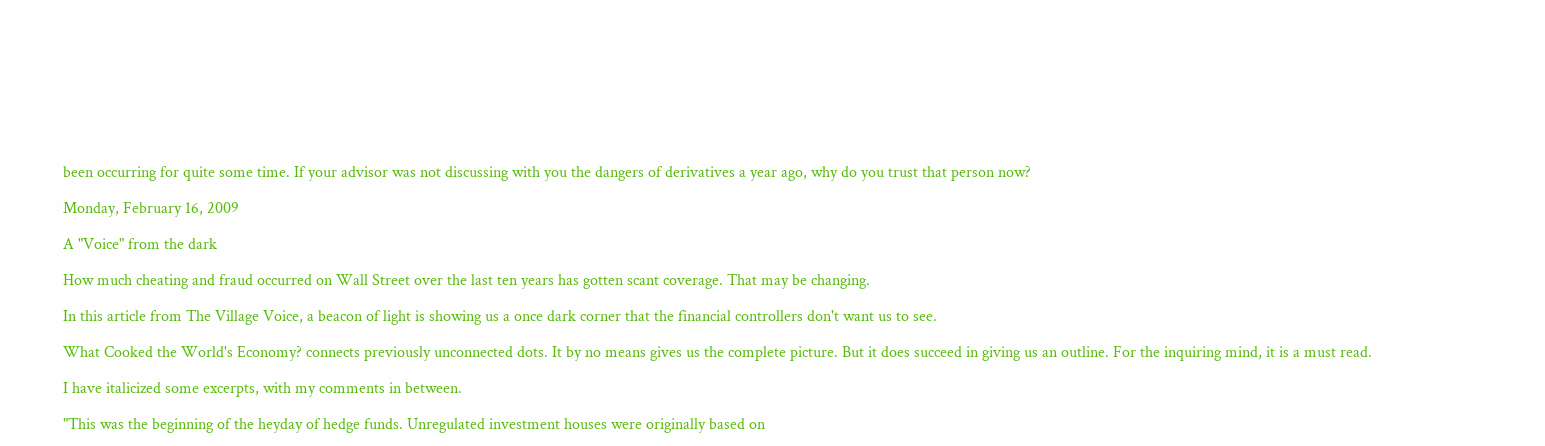been occurring for quite some time. If your advisor was not discussing with you the dangers of derivatives a year ago, why do you trust that person now?

Monday, February 16, 2009

A "Voice" from the dark

How much cheating and fraud occurred on Wall Street over the last ten years has gotten scant coverage. That may be changing.

In this article from The Village Voice, a beacon of light is showing us a once dark corner that the financial controllers don't want us to see.

What Cooked the World's Economy? connects previously unconnected dots. It by no means gives us the complete picture. But it does succeed in giving us an outline. For the inquiring mind, it is a must read.

I have italicized some excerpts, with my comments in between.

"This was the beginning of the heyday of hedge funds. Unregulated investment houses were originally based on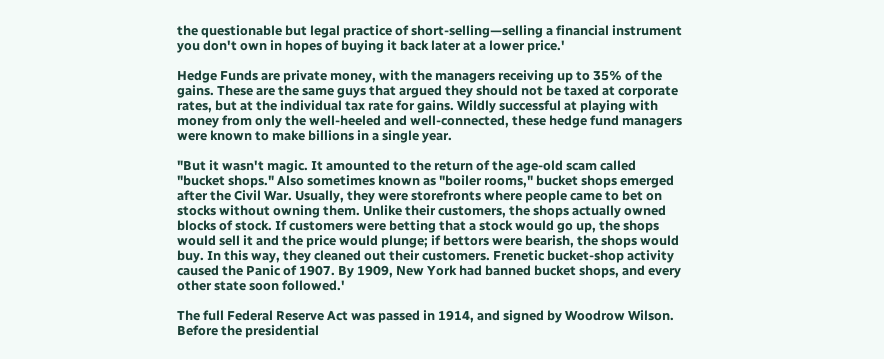the questionable but legal practice of short-selling—selling a financial instrument you don't own in hopes of buying it back later at a lower price.'

Hedge Funds are private money, with the managers receiving up to 35% of the gains. These are the same guys that argued they should not be taxed at corporate rates, but at the individual tax rate for gains. Wildly successful at playing with money from only the well-heeled and well-connected, these hedge fund managers were known to make billions in a single year.

"But it wasn't magic. It amounted to the return of the age-old scam called "bucket shops." Also sometimes known as "boiler rooms," bucket shops emerged after the Civil War. Usually, they were storefronts where people came to bet on stocks without owning them. Unlike their customers, the shops actually owned blocks of stock. If customers were betting that a stock would go up, the shops would sell it and the price would plunge; if bettors were bearish, the shops would buy. In this way, they cleaned out their customers. Frenetic bucket-shop activity caused the Panic of 1907. By 1909, New York had banned bucket shops, and every other state soon followed.'

The full Federal Reserve Act was passed in 1914, and signed by Woodrow Wilson. Before the presidential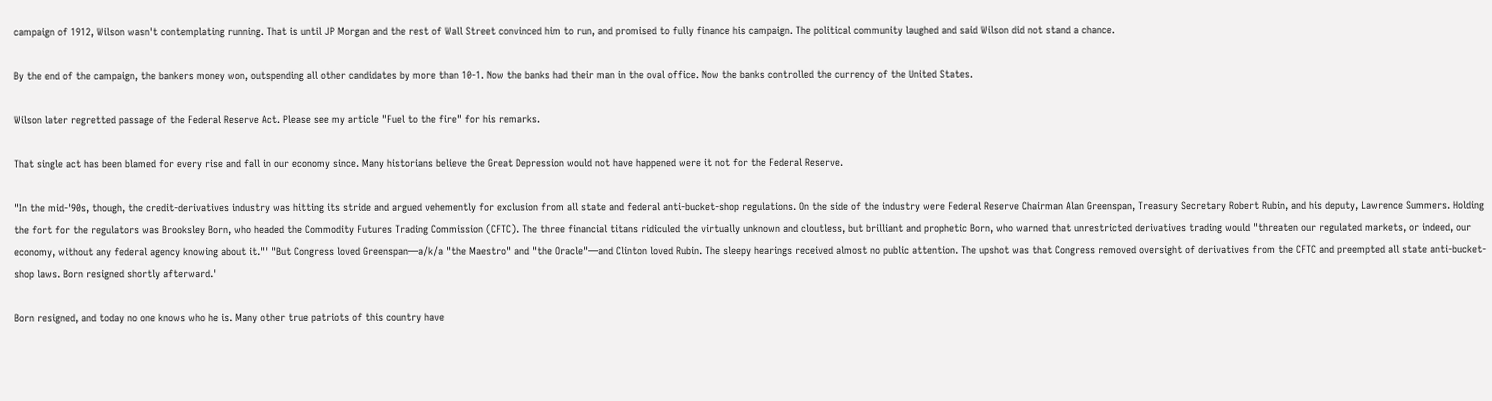campaign of 1912, Wilson wasn't contemplating running. That is until JP Morgan and the rest of Wall Street convinced him to run, and promised to fully finance his campaign. The political community laughed and said Wilson did not stand a chance.

By the end of the campaign, the bankers money won, outspending all other candidates by more than 10-1. Now the banks had their man in the oval office. Now the banks controlled the currency of the United States.

Wilson later regretted passage of the Federal Reserve Act. Please see my article "Fuel to the fire" for his remarks.

That single act has been blamed for every rise and fall in our economy since. Many historians believe the Great Depression would not have happened were it not for the Federal Reserve.

"In the mid-'90s, though, the credit-derivatives industry was hitting its stride and argued vehemently for exclusion from all state and federal anti-bucket-shop regulations. On the side of the industry were Federal Reserve Chairman Alan Greenspan, Treasury Secretary Robert Rubin, and his deputy, Lawrence Summers. Holding the fort for the regulators was Brooksley Born, who headed the Commodity Futures Trading Commission (CFTC). The three financial titans ridiculed the virtually unknown and cloutless, but brilliant and prophetic Born, who warned that unrestricted derivatives trading would "threaten our regulated markets, or indeed, our economy, without any federal agency knowing about it."' "But Congress loved Greenspan—a/k/a "the Maestro" and "the Oracle"—and Clinton loved Rubin. The sleepy hearings received almost no public attention. The upshot was that Congress removed oversight of derivatives from the CFTC and preempted all state anti-bucket-shop laws. Born resigned shortly afterward.'

Born resigned, and today no one knows who he is. Many other true patriots of this country have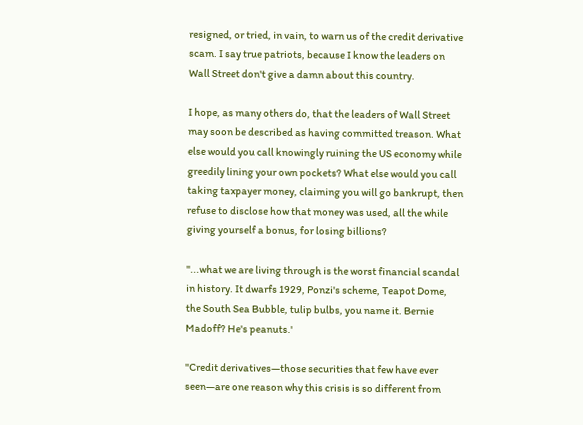resigned, or tried, in vain, to warn us of the credit derivative scam. I say true patriots, because I know the leaders on Wall Street don't give a damn about this country.

I hope, as many others do, that the leaders of Wall Street may soon be described as having committed treason. What else would you call knowingly ruining the US economy while greedily lining your own pockets? What else would you call taking taxpayer money, claiming you will go bankrupt, then refuse to disclose how that money was used, all the while giving yourself a bonus, for losing billions?

"...what we are living through is the worst financial scandal in history. It dwarfs 1929, Ponzi's scheme, Teapot Dome, the South Sea Bubble, tulip bulbs, you name it. Bernie Madoff? He's peanuts.'

"Credit derivatives—those securities that few have ever seen—are one reason why this crisis is so different from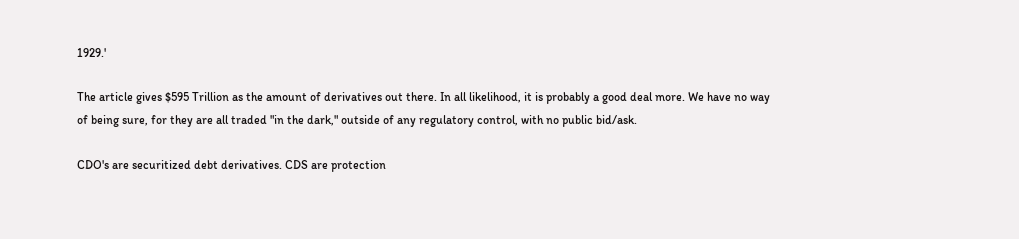1929.'

The article gives $595 Trillion as the amount of derivatives out there. In all likelihood, it is probably a good deal more. We have no way of being sure, for they are all traded "in the dark," outside of any regulatory control, with no public bid/ask.

CDO's are securitized debt derivatives. CDS are protection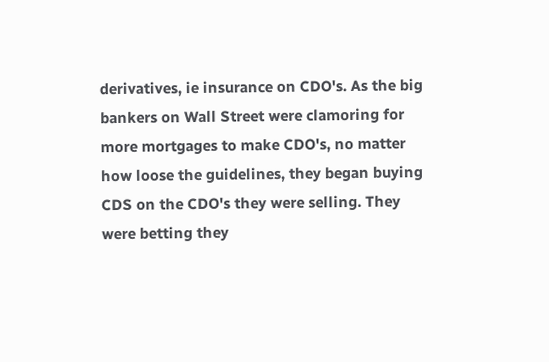derivatives, ie insurance on CDO's. As the big bankers on Wall Street were clamoring for more mortgages to make CDO's, no matter how loose the guidelines, they began buying CDS on the CDO's they were selling. They were betting they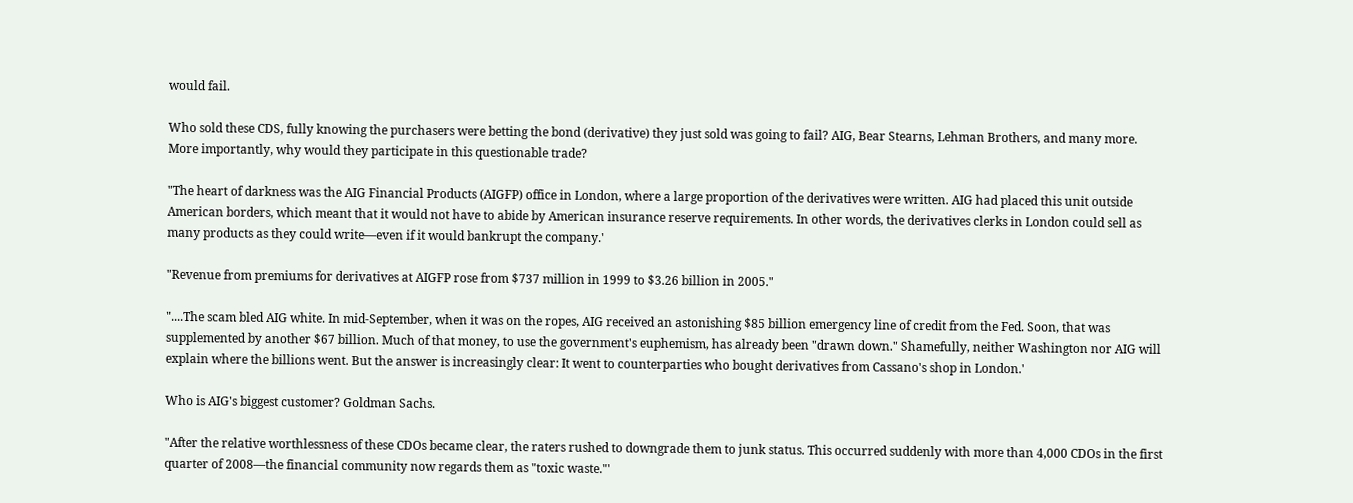would fail.

Who sold these CDS, fully knowing the purchasers were betting the bond (derivative) they just sold was going to fail? AIG, Bear Stearns, Lehman Brothers, and many more. More importantly, why would they participate in this questionable trade?

"The heart of darkness was the AIG Financial Products (AIGFP) office in London, where a large proportion of the derivatives were written. AIG had placed this unit outside American borders, which meant that it would not have to abide by American insurance reserve requirements. In other words, the derivatives clerks in London could sell as many products as they could write—even if it would bankrupt the company.'

"Revenue from premiums for derivatives at AIGFP rose from $737 million in 1999 to $3.26 billion in 2005."

"....The scam bled AIG white. In mid-September, when it was on the ropes, AIG received an astonishing $85 billion emergency line of credit from the Fed. Soon, that was supplemented by another $67 billion. Much of that money, to use the government's euphemism, has already been "drawn down." Shamefully, neither Washington nor AIG will explain where the billions went. But the answer is increasingly clear: It went to counterparties who bought derivatives from Cassano's shop in London.'

Who is AIG's biggest customer? Goldman Sachs.

"After the relative worthlessness of these CDOs became clear, the raters rushed to downgrade them to junk status. This occurred suddenly with more than 4,000 CDOs in the first quarter of 2008—the financial community now regards them as "toxic waste."'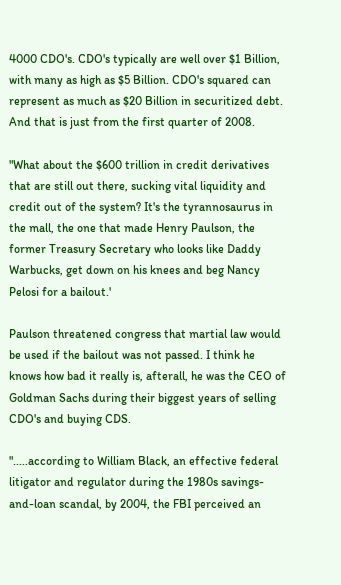4000 CDO's. CDO's typically are well over $1 Billion, with many as high as $5 Billion. CDO's squared can represent as much as $20 Billion in securitized debt. And that is just from the first quarter of 2008.

"What about the $600 trillion in credit derivatives that are still out there, sucking vital liquidity and credit out of the system? It's the tyrannosaurus in the mall, the one that made Henry Paulson, the former Treasury Secretary who looks like Daddy Warbucks, get down on his knees and beg Nancy Pelosi for a bailout.'

Paulson threatened congress that martial law would be used if the bailout was not passed. I think he knows how bad it really is, afterall, he was the CEO of Goldman Sachs during their biggest years of selling CDO's and buying CDS.

".....according to William Black, an effective federal litigator and regulator during the 1980s savings-and-loan scandal, by 2004, the FBI perceived an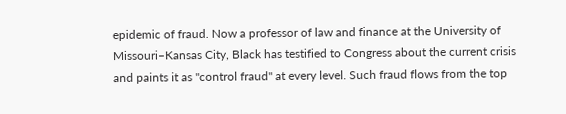epidemic of fraud. Now a professor of law and finance at the University of Missouri–Kansas City, Black has testified to Congress about the current crisis and paints it as "control fraud" at every level. Such fraud flows from the top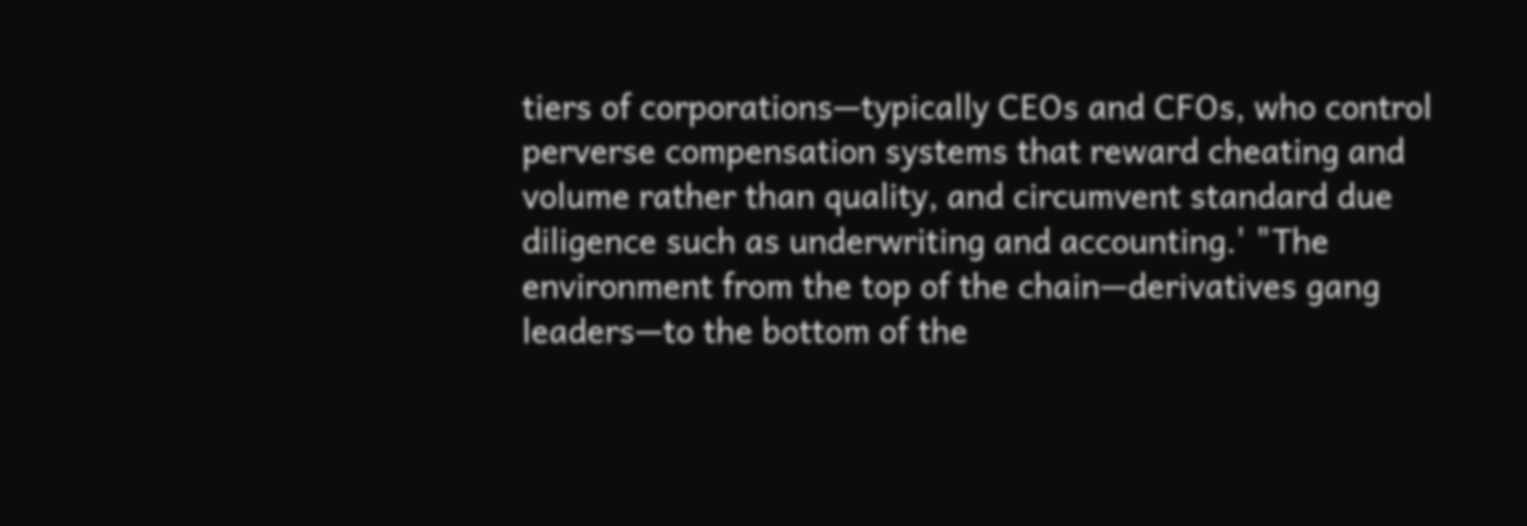tiers of corporations—typically CEOs and CFOs, who control perverse compensation systems that reward cheating and volume rather than quality, and circumvent standard due diligence such as underwriting and accounting.' "The environment from the top of the chain—derivatives gang leaders—to the bottom of the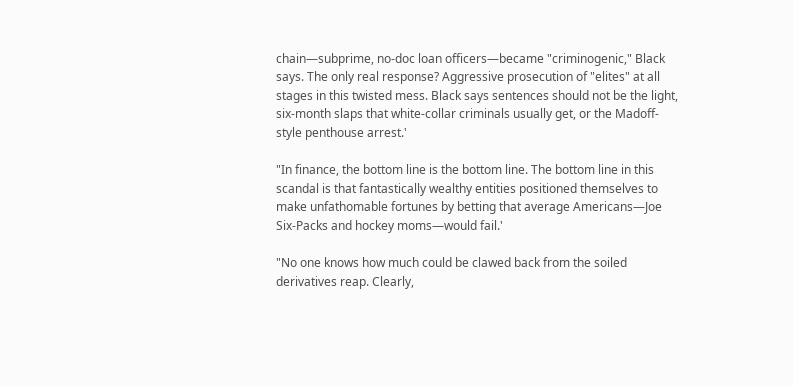chain—subprime, no-doc loan officers—became "criminogenic," Black says. The only real response? Aggressive prosecution of "elites" at all stages in this twisted mess. Black says sentences should not be the light, six-month slaps that white-collar criminals usually get, or the Madoff-style penthouse arrest.'

"In finance, the bottom line is the bottom line. The bottom line in this scandal is that fantastically wealthy entities positioned themselves to make unfathomable fortunes by betting that average Americans—Joe Six-Packs and hockey moms—would fail.'

"No one knows how much could be clawed back from the soiled derivatives reap. Clearly,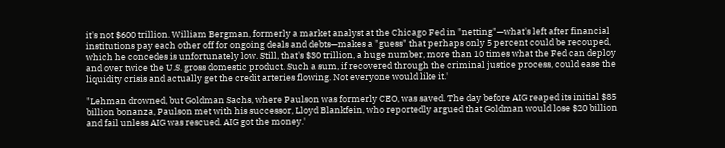it's not $600 trillion. William Bergman, formerly a market analyst at the Chicago Fed in "netting"—what's left after financial institutions pay each other off for ongoing deals and debts—makes a "guess" that perhaps only 5 percent could be recouped, which he concedes is unfortunately low. Still, that's $30 trillion, a huge number, more than 10 times what the Fed can deploy and over twice the U.S. gross domestic product. Such a sum, if recovered through the criminal justice process, could ease the liquidity crisis and actually get the credit arteries flowing. Not everyone would like it.'

"Lehman drowned, but Goldman Sachs, where Paulson was formerly CEO, was saved. The day before AIG reaped its initial $85 billion bonanza, Paulson met with his successor, Lloyd Blankfein, who reportedly argued that Goldman would lose $20 billion and fail unless AIG was rescued. AIG got the money.'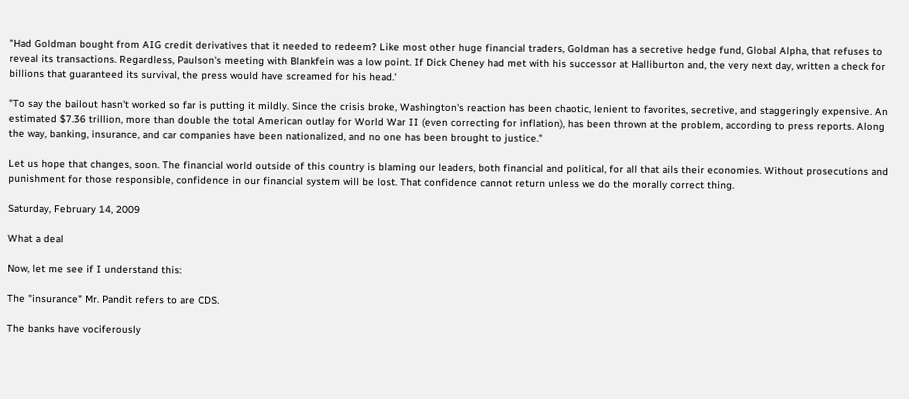"Had Goldman bought from AIG credit derivatives that it needed to redeem? Like most other huge financial traders, Goldman has a secretive hedge fund, Global Alpha, that refuses to reveal its transactions. Regardless, Paulson's meeting with Blankfein was a low point. If Dick Cheney had met with his successor at Halliburton and, the very next day, written a check for billions that guaranteed its survival, the press would have screamed for his head.'

"To say the bailout hasn't worked so far is putting it mildly. Since the crisis broke, Washington's reaction has been chaotic, lenient to favorites, secretive, and staggeringly expensive. An estimated $7.36 trillion, more than double the total American outlay for World War II (even correcting for inflation), has been thrown at the problem, according to press reports. Along the way, banking, insurance, and car companies have been nationalized, and no one has been brought to justice."

Let us hope that changes, soon. The financial world outside of this country is blaming our leaders, both financial and political, for all that ails their economies. Without prosecutions and punishment for those responsible, confidence in our financial system will be lost. That confidence cannot return unless we do the morally correct thing.

Saturday, February 14, 2009

What a deal

Now, let me see if I understand this:

The "insurance" Mr. Pandit refers to are CDS.

The banks have vociferously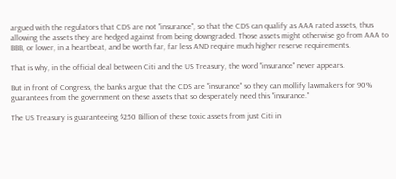argued with the regulators that CDS are not "insurance", so that the CDS can qualify as AAA rated assets, thus allowing the assets they are hedged against from being downgraded. Those assets might otherwise go from AAA to BBB, or lower, in a heartbeat, and be worth far, far less AND require much higher reserve requirements.

That is why, in the official deal between Citi and the US Treasury, the word "insurance" never appears.

But in front of Congress, the banks argue that the CDS are "insurance" so they can mollify lawmakers for 90% guarantees from the government on these assets that so desperately need this "insurance."

The US Treasury is guaranteeing $250 Billion of these toxic assets from just Citi in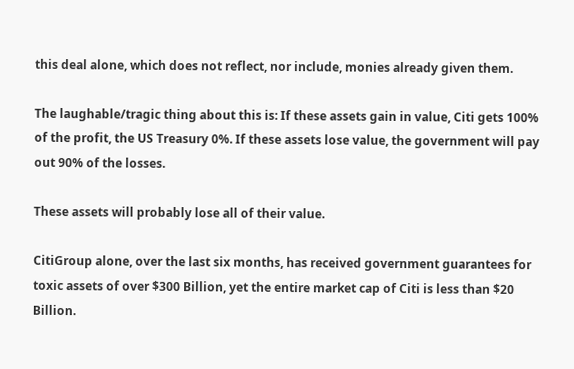this deal alone, which does not reflect, nor include, monies already given them.

The laughable/tragic thing about this is: If these assets gain in value, Citi gets 100% of the profit, the US Treasury 0%. If these assets lose value, the government will pay out 90% of the losses.

These assets will probably lose all of their value.

CitiGroup alone, over the last six months, has received government guarantees for toxic assets of over $300 Billion, yet the entire market cap of Citi is less than $20 Billion.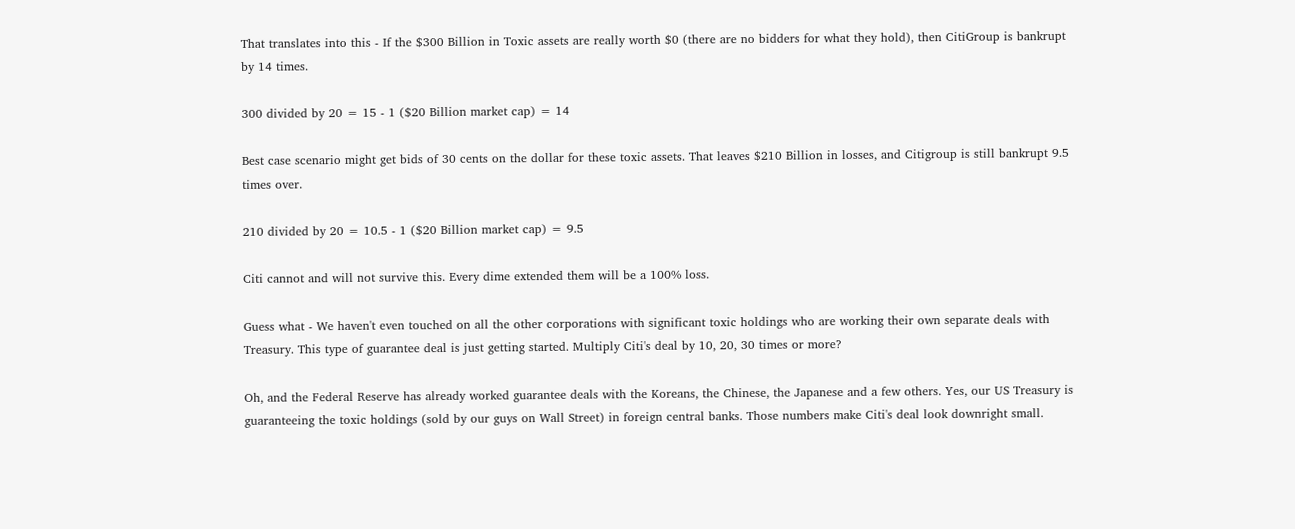That translates into this - If the $300 Billion in Toxic assets are really worth $0 (there are no bidders for what they hold), then CitiGroup is bankrupt by 14 times.

300 divided by 20 = 15 - 1 ($20 Billion market cap) = 14

Best case scenario might get bids of 30 cents on the dollar for these toxic assets. That leaves $210 Billion in losses, and Citigroup is still bankrupt 9.5 times over.

210 divided by 20 = 10.5 - 1 ($20 Billion market cap) = 9.5

Citi cannot and will not survive this. Every dime extended them will be a 100% loss.

Guess what - We haven't even touched on all the other corporations with significant toxic holdings who are working their own separate deals with Treasury. This type of guarantee deal is just getting started. Multiply Citi's deal by 10, 20, 30 times or more?

Oh, and the Federal Reserve has already worked guarantee deals with the Koreans, the Chinese, the Japanese and a few others. Yes, our US Treasury is guaranteeing the toxic holdings (sold by our guys on Wall Street) in foreign central banks. Those numbers make Citi's deal look downright small.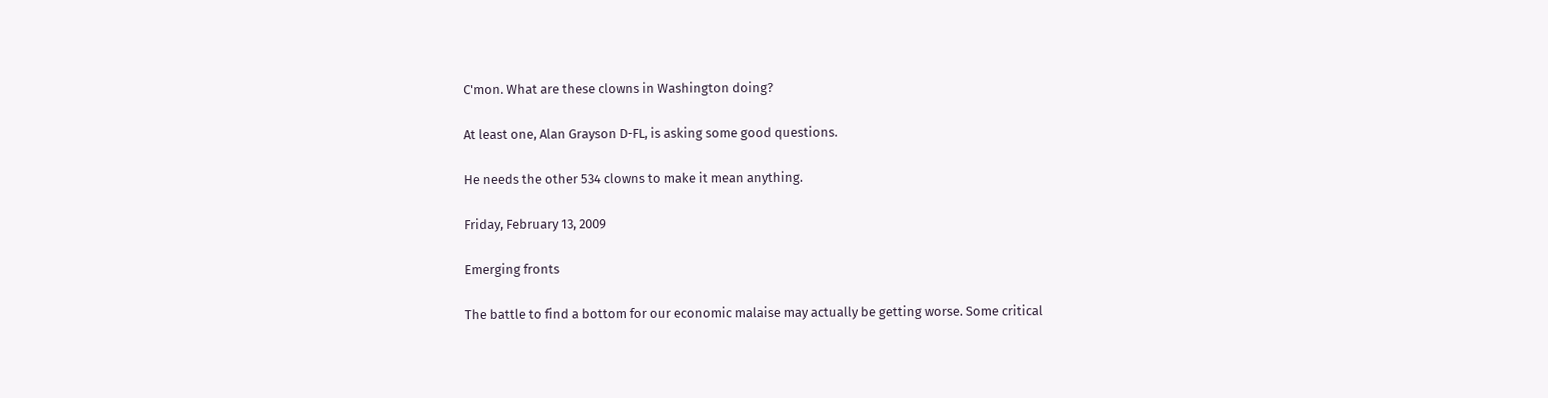C'mon. What are these clowns in Washington doing?

At least one, Alan Grayson D-FL, is asking some good questions.

He needs the other 534 clowns to make it mean anything.

Friday, February 13, 2009

Emerging fronts

The battle to find a bottom for our economic malaise may actually be getting worse. Some critical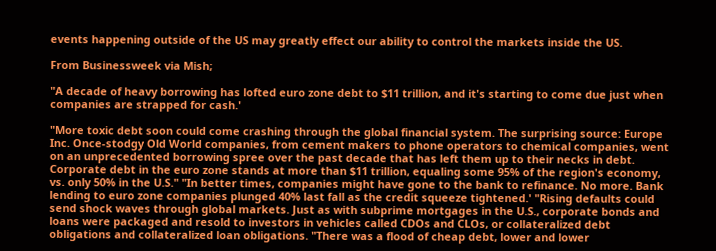events happening outside of the US may greatly effect our ability to control the markets inside the US.

From Businessweek via Mish;

"A decade of heavy borrowing has lofted euro zone debt to $11 trillion, and it's starting to come due just when companies are strapped for cash.'

"More toxic debt soon could come crashing through the global financial system. The surprising source: Europe Inc. Once-stodgy Old World companies, from cement makers to phone operators to chemical companies, went on an unprecedented borrowing spree over the past decade that has left them up to their necks in debt. Corporate debt in the euro zone stands at more than $11 trillion, equaling some 95% of the region's economy, vs. only 50% in the U.S." "In better times, companies might have gone to the bank to refinance. No more. Bank lending to euro zone companies plunged 40% last fall as the credit squeeze tightened.' "Rising defaults could send shock waves through global markets. Just as with subprime mortgages in the U.S., corporate bonds and loans were packaged and resold to investors in vehicles called CDOs and CLOs, or collateralized debt obligations and collateralized loan obligations. "There was a flood of cheap debt, lower and lower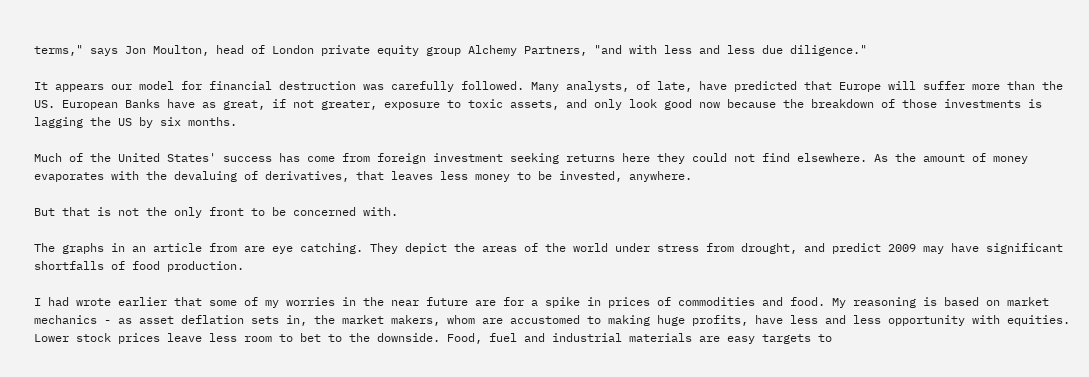terms," says Jon Moulton, head of London private equity group Alchemy Partners, "and with less and less due diligence."

It appears our model for financial destruction was carefully followed. Many analysts, of late, have predicted that Europe will suffer more than the US. European Banks have as great, if not greater, exposure to toxic assets, and only look good now because the breakdown of those investments is lagging the US by six months.

Much of the United States' success has come from foreign investment seeking returns here they could not find elsewhere. As the amount of money evaporates with the devaluing of derivatives, that leaves less money to be invested, anywhere.

But that is not the only front to be concerned with.

The graphs in an article from are eye catching. They depict the areas of the world under stress from drought, and predict 2009 may have significant shortfalls of food production.

I had wrote earlier that some of my worries in the near future are for a spike in prices of commodities and food. My reasoning is based on market mechanics - as asset deflation sets in, the market makers, whom are accustomed to making huge profits, have less and less opportunity with equities. Lower stock prices leave less room to bet to the downside. Food, fuel and industrial materials are easy targets to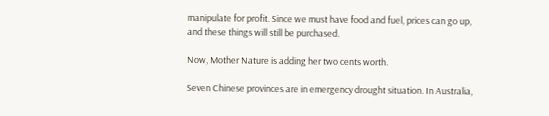manipulate for profit. Since we must have food and fuel, prices can go up, and these things will still be purchased.

Now, Mother Nature is adding her two cents worth.

Seven Chinese provinces are in emergency drought situation. In Australia,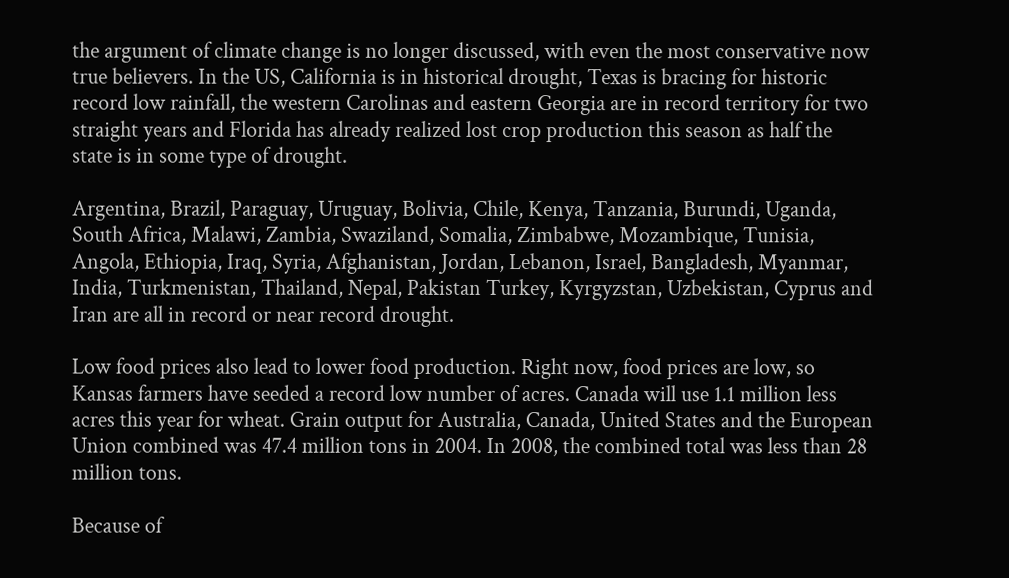the argument of climate change is no longer discussed, with even the most conservative now true believers. In the US, California is in historical drought, Texas is bracing for historic record low rainfall, the western Carolinas and eastern Georgia are in record territory for two straight years and Florida has already realized lost crop production this season as half the state is in some type of drought.

Argentina, Brazil, Paraguay, Uruguay, Bolivia, Chile, Kenya, Tanzania, Burundi, Uganda, South Africa, Malawi, Zambia, Swaziland, Somalia, Zimbabwe, Mozambique, Tunisia, Angola, Ethiopia, Iraq, Syria, Afghanistan, Jordan, Lebanon, Israel, Bangladesh, Myanmar, India, Turkmenistan, Thailand, Nepal, Pakistan Turkey, Kyrgyzstan, Uzbekistan, Cyprus and Iran are all in record or near record drought.

Low food prices also lead to lower food production. Right now, food prices are low, so Kansas farmers have seeded a record low number of acres. Canada will use 1.1 million less acres this year for wheat. Grain output for Australia, Canada, United States and the European Union combined was 47.4 million tons in 2004. In 2008, the combined total was less than 28 million tons.

Because of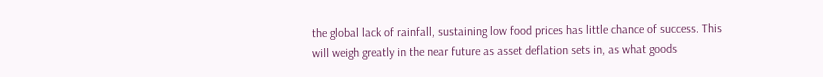the global lack of rainfall, sustaining low food prices has little chance of success. This will weigh greatly in the near future as asset deflation sets in, as what goods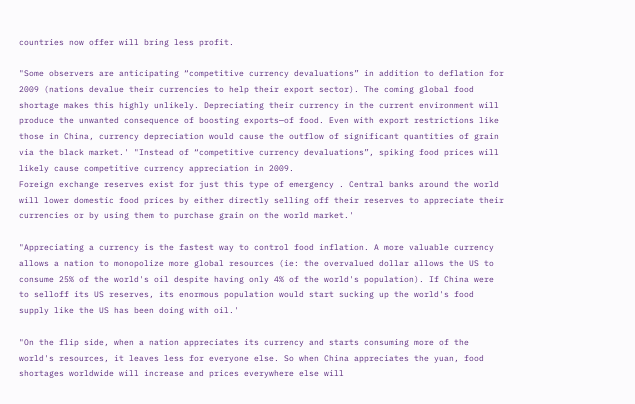countries now offer will bring less profit.

"Some observers are anticipating “competitive currency devaluations” in addition to deflation for 2009 (nations devalue their currencies to help their export sector). The coming global food shortage makes this highly unlikely. Depreciating their currency in the current environment will produce the unwanted consequence of boosting exports—of food. Even with export restrictions like those in China, currency depreciation would cause the outflow of significant quantities of grain via the black market.' "Instead of “competitive currency devaluations”, spiking food prices will likely cause competitive currency appreciation in 2009.
Foreign exchange reserves exist for just this type of emergency . Central banks around the world will lower domestic food prices by either directly selling off their reserves to appreciate their currencies or by using them to purchase grain on the world market.'

"Appreciating a currency is the fastest way to control food inflation. A more valuable currency allows a nation to monopolize more global resources (ie: the overvalued dollar allows the US to consume 25% of the world's oil despite having only 4% of the world's population). If China were to selloff its US reserves, its enormous population would start sucking up the world's food supply like the US has been doing with oil.'

"On the flip side, when a nation appreciates its currency and starts consuming more of the world's resources, it leaves less for everyone else. So when China appreciates the yuan, food shortages worldwide will increase and prices everywhere else will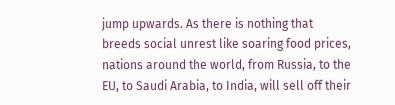jump upwards. As there is nothing that breeds social unrest like soaring food prices, nations around the world, from Russia, to the EU, to Saudi Arabia, to India, will sell off their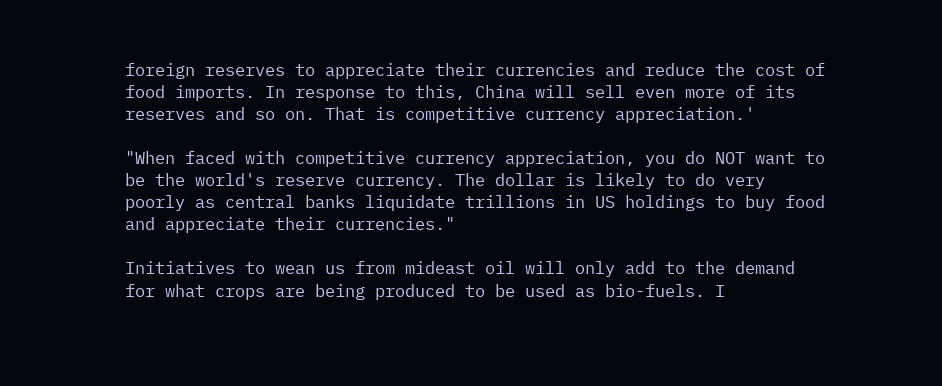foreign reserves to appreciate their currencies and reduce the cost of food imports. In response to this, China will sell even more of its reserves and so on. That is competitive currency appreciation.'

"When faced with competitive currency appreciation, you do NOT want to be the world's reserve currency. The dollar is likely to do very poorly as central banks liquidate trillions in US holdings to buy food and appreciate their currencies."

Initiatives to wean us from mideast oil will only add to the demand for what crops are being produced to be used as bio-fuels. I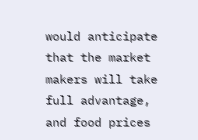would anticipate that the market makers will take full advantage, and food prices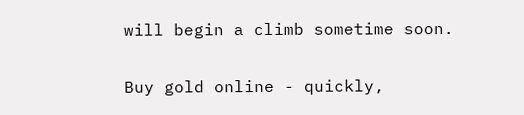will begin a climb sometime soon.

Buy gold online - quickly,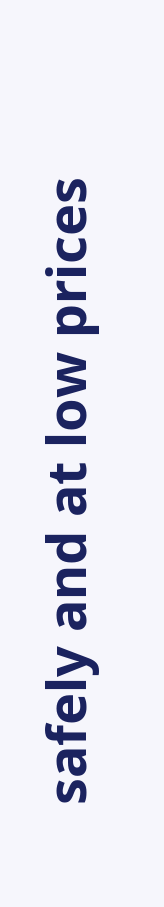safely and at low prices